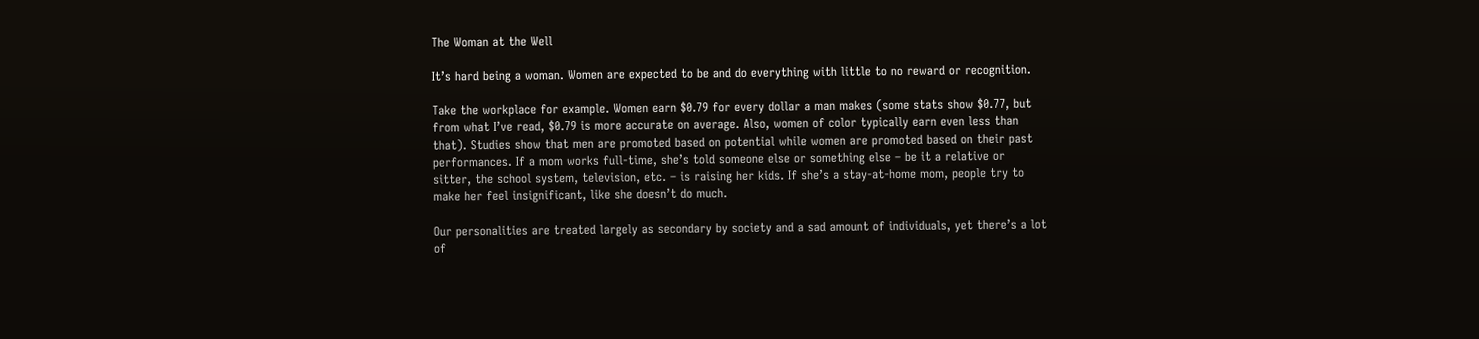The Woman at the Well

It’s hard being a woman. Women are expected to be and do everything with little to no reward or recognition.

Take the workplace for example. Women earn $0.79 for every dollar a man makes (some stats show $0.77, but from what I’ve read, $0.79 is more accurate on average. Also, women of color typically earn even less than that). Studies show that men are promoted based on potential while women are promoted based on their past performances. If a mom works full-time, she’s told someone else or something else – be it a relative or sitter, the school system, television, etc. – is raising her kids. If she’s a stay-at-home mom, people try to make her feel insignificant, like she doesn’t do much.

Our personalities are treated largely as secondary by society and a sad amount of individuals, yet there’s a lot of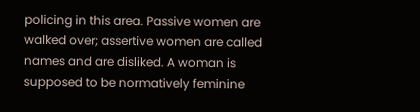policing in this area. Passive women are walked over; assertive women are called names and are disliked. A woman is supposed to be normatively feminine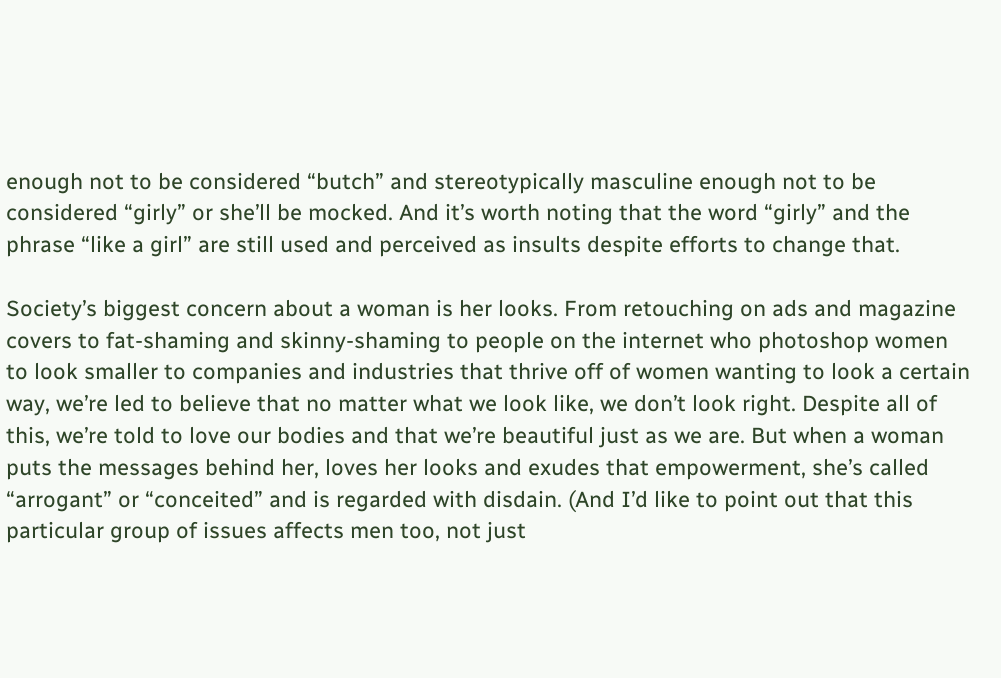enough not to be considered “butch” and stereotypically masculine enough not to be considered “girly” or she’ll be mocked. And it’s worth noting that the word “girly” and the phrase “like a girl” are still used and perceived as insults despite efforts to change that.

Society’s biggest concern about a woman is her looks. From retouching on ads and magazine covers to fat-shaming and skinny-shaming to people on the internet who photoshop women to look smaller to companies and industries that thrive off of women wanting to look a certain way, we’re led to believe that no matter what we look like, we don’t look right. Despite all of this, we’re told to love our bodies and that we’re beautiful just as we are. But when a woman puts the messages behind her, loves her looks and exudes that empowerment, she’s called “arrogant” or “conceited” and is regarded with disdain. (And I’d like to point out that this particular group of issues affects men too, not just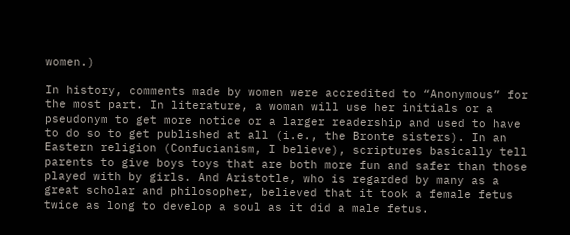women.)

In history, comments made by women were accredited to “Anonymous” for the most part. In literature, a woman will use her initials or a pseudonym to get more notice or a larger readership and used to have to do so to get published at all (i.e., the Bronte sisters). In an Eastern religion (Confucianism, I believe), scriptures basically tell parents to give boys toys that are both more fun and safer than those played with by girls. And Aristotle, who is regarded by many as a great scholar and philosopher, believed that it took a female fetus twice as long to develop a soul as it did a male fetus.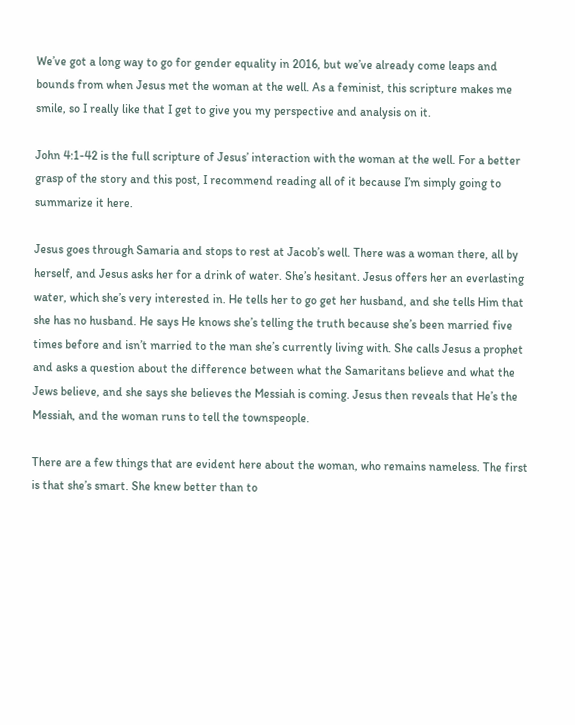We’ve got a long way to go for gender equality in 2016, but we’ve already come leaps and bounds from when Jesus met the woman at the well. As a feminist, this scripture makes me smile, so I really like that I get to give you my perspective and analysis on it.

John 4:1-42 is the full scripture of Jesus’ interaction with the woman at the well. For a better grasp of the story and this post, I recommend reading all of it because I’m simply going to summarize it here.

Jesus goes through Samaria and stops to rest at Jacob’s well. There was a woman there, all by herself, and Jesus asks her for a drink of water. She’s hesitant. Jesus offers her an everlasting water, which she’s very interested in. He tells her to go get her husband, and she tells Him that she has no husband. He says He knows she’s telling the truth because she’s been married five times before and isn’t married to the man she’s currently living with. She calls Jesus a prophet and asks a question about the difference between what the Samaritans believe and what the Jews believe, and she says she believes the Messiah is coming. Jesus then reveals that He’s the Messiah, and the woman runs to tell the townspeople.

There are a few things that are evident here about the woman, who remains nameless. The first is that she’s smart. She knew better than to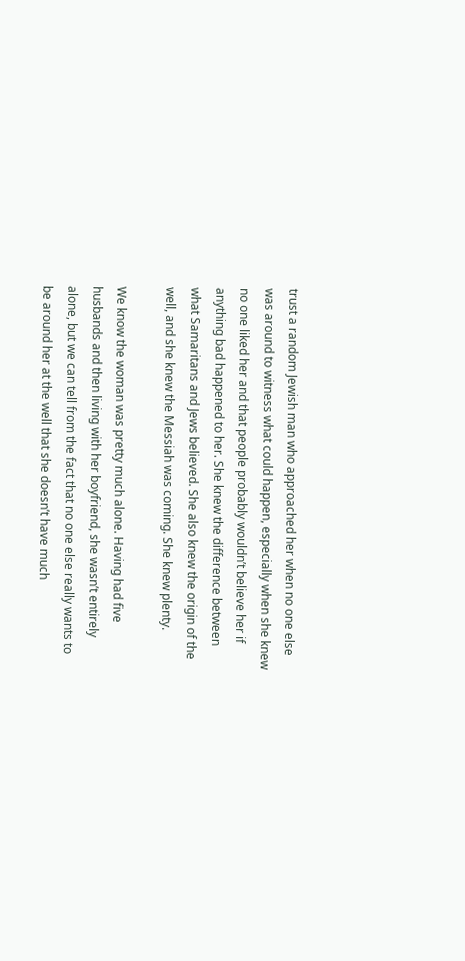trust a random Jewish man who approached her when no one else was around to witness what could happen, especially when she knew no one liked her and that people probably wouldn’t believe her if anything bad happened to her. She knew the difference between what Samaritans and Jews believed. She also knew the origin of the well, and she knew the Messiah was coming. She knew plenty.

We know the woman was pretty much alone. Having had five husbands and then living with her boyfriend, she wasn’t entirely alone, but we can tell from the fact that no one else really wants to be around her at the well that she doesn’t have much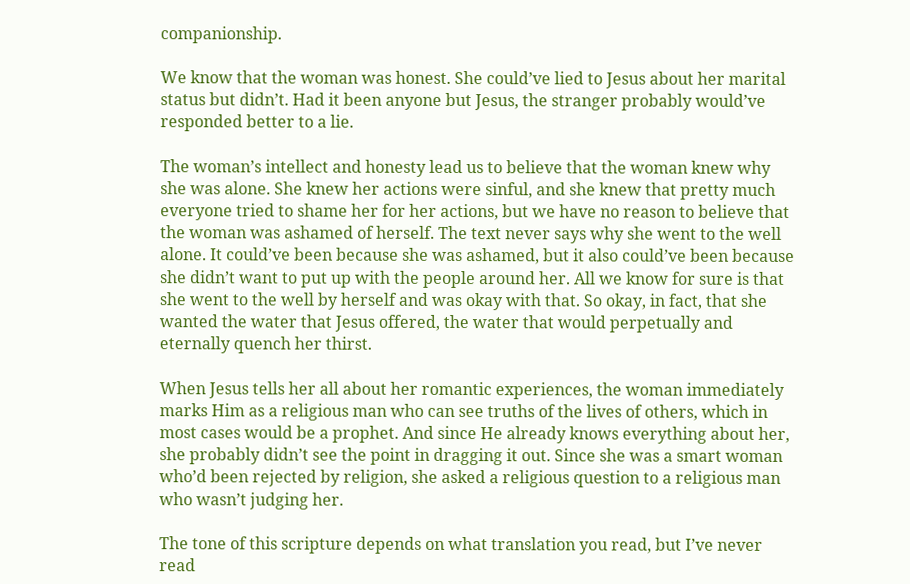companionship.

We know that the woman was honest. She could’ve lied to Jesus about her marital status but didn’t. Had it been anyone but Jesus, the stranger probably would’ve responded better to a lie.

The woman’s intellect and honesty lead us to believe that the woman knew why she was alone. She knew her actions were sinful, and she knew that pretty much everyone tried to shame her for her actions, but we have no reason to believe that the woman was ashamed of herself. The text never says why she went to the well alone. It could’ve been because she was ashamed, but it also could’ve been because she didn’t want to put up with the people around her. All we know for sure is that she went to the well by herself and was okay with that. So okay, in fact, that she wanted the water that Jesus offered, the water that would perpetually and eternally quench her thirst.

When Jesus tells her all about her romantic experiences, the woman immediately marks Him as a religious man who can see truths of the lives of others, which in most cases would be a prophet. And since He already knows everything about her, she probably didn’t see the point in dragging it out. Since she was a smart woman who’d been rejected by religion, she asked a religious question to a religious man who wasn’t judging her.

The tone of this scripture depends on what translation you read, but I’ve never read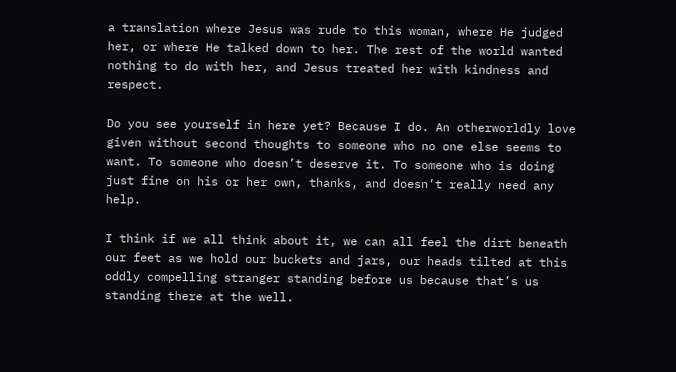a translation where Jesus was rude to this woman, where He judged her, or where He talked down to her. The rest of the world wanted nothing to do with her, and Jesus treated her with kindness and respect.

Do you see yourself in here yet? Because I do. An otherworldly love given without second thoughts to someone who no one else seems to want. To someone who doesn’t deserve it. To someone who is doing just fine on his or her own, thanks, and doesn’t really need any help.

I think if we all think about it, we can all feel the dirt beneath our feet as we hold our buckets and jars, our heads tilted at this oddly compelling stranger standing before us because that’s us standing there at the well.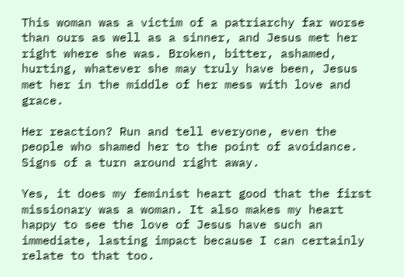This woman was a victim of a patriarchy far worse than ours as well as a sinner, and Jesus met her right where she was. Broken, bitter, ashamed, hurting, whatever she may truly have been, Jesus met her in the middle of her mess with love and grace.

Her reaction? Run and tell everyone, even the people who shamed her to the point of avoidance. Signs of a turn around right away.

Yes, it does my feminist heart good that the first missionary was a woman. It also makes my heart happy to see the love of Jesus have such an immediate, lasting impact because I can certainly relate to that too.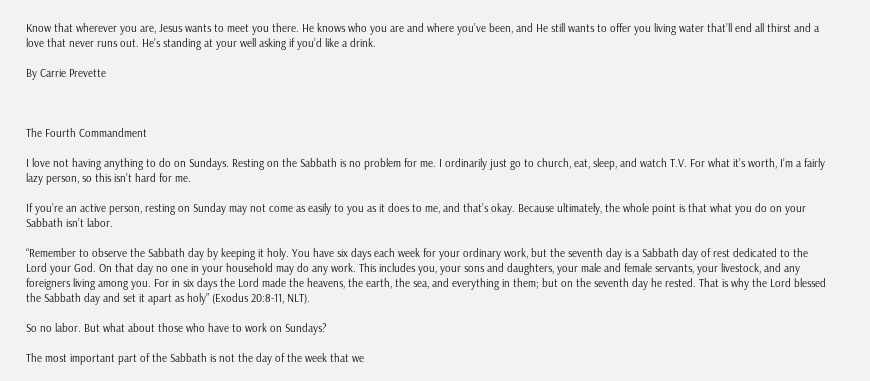Know that wherever you are, Jesus wants to meet you there. He knows who you are and where you’ve been, and He still wants to offer you living water that’ll end all thirst and a love that never runs out. He’s standing at your well asking if you’d like a drink.

By Carrie Prevette



The Fourth Commandment

I love not having anything to do on Sundays. Resting on the Sabbath is no problem for me. I ordinarily just go to church, eat, sleep, and watch T.V. For what it’s worth, I’m a fairly lazy person, so this isn’t hard for me.

If you’re an active person, resting on Sunday may not come as easily to you as it does to me, and that’s okay. Because ultimately, the whole point is that what you do on your Sabbath isn’t labor.

“Remember to observe the Sabbath day by keeping it holy. You have six days each week for your ordinary work, but the seventh day is a Sabbath day of rest dedicated to the Lord your God. On that day no one in your household may do any work. This includes you, your sons and daughters, your male and female servants, your livestock, and any foreigners living among you. For in six days the Lord made the heavens, the earth, the sea, and everything in them; but on the seventh day he rested. That is why the Lord blessed the Sabbath day and set it apart as holy” (Exodus 20:8-11, NLT).

So no labor. But what about those who have to work on Sundays?

The most important part of the Sabbath is not the day of the week that we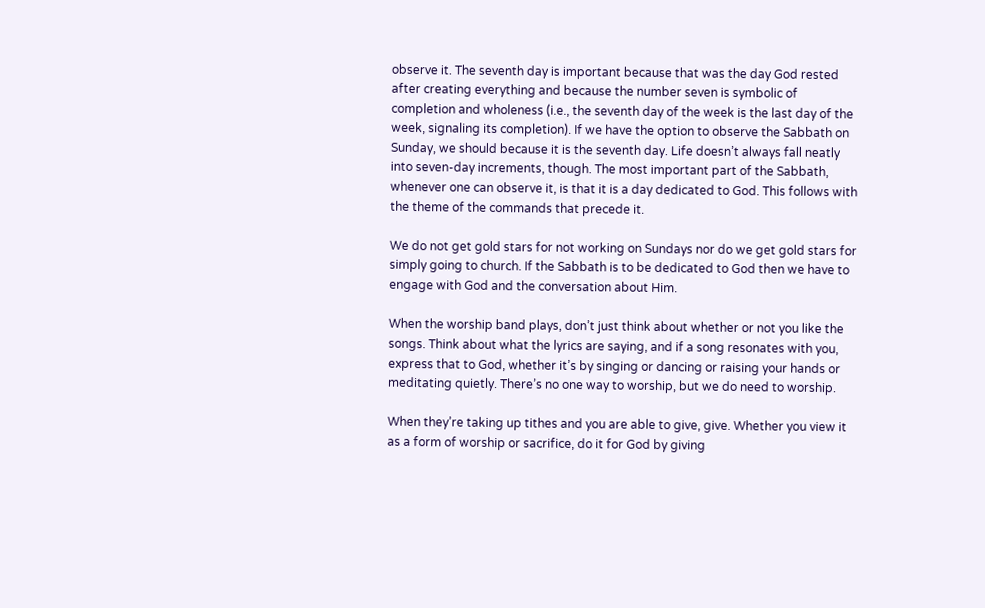observe it. The seventh day is important because that was the day God rested after creating everything and because the number seven is symbolic of completion and wholeness (i.e., the seventh day of the week is the last day of the week, signaling its completion). If we have the option to observe the Sabbath on Sunday, we should because it is the seventh day. Life doesn’t always fall neatly into seven-day increments, though. The most important part of the Sabbath, whenever one can observe it, is that it is a day dedicated to God. This follows with the theme of the commands that precede it.

We do not get gold stars for not working on Sundays nor do we get gold stars for simply going to church. If the Sabbath is to be dedicated to God then we have to engage with God and the conversation about Him.

When the worship band plays, don’t just think about whether or not you like the songs. Think about what the lyrics are saying, and if a song resonates with you, express that to God, whether it’s by singing or dancing or raising your hands or meditating quietly. There’s no one way to worship, but we do need to worship.

When they’re taking up tithes and you are able to give, give. Whether you view it as a form of worship or sacrifice, do it for God by giving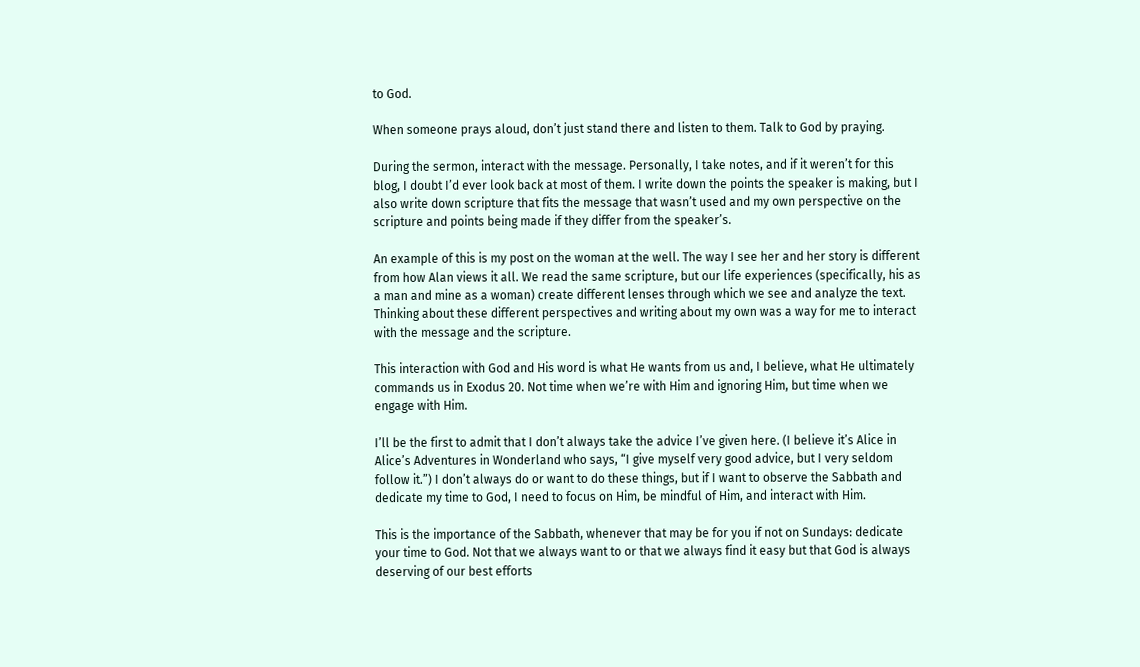to God.

When someone prays aloud, don’t just stand there and listen to them. Talk to God by praying.

During the sermon, interact with the message. Personally, I take notes, and if it weren’t for this blog, I doubt I’d ever look back at most of them. I write down the points the speaker is making, but I also write down scripture that fits the message that wasn’t used and my own perspective on the scripture and points being made if they differ from the speaker’s.

An example of this is my post on the woman at the well. The way I see her and her story is different from how Alan views it all. We read the same scripture, but our life experiences (specifically, his as a man and mine as a woman) create different lenses through which we see and analyze the text. Thinking about these different perspectives and writing about my own was a way for me to interact with the message and the scripture.

This interaction with God and His word is what He wants from us and, I believe, what He ultimately commands us in Exodus 20. Not time when we’re with Him and ignoring Him, but time when we engage with Him.

I’ll be the first to admit that I don’t always take the advice I’ve given here. (I believe it’s Alice in Alice’s Adventures in Wonderland who says, “I give myself very good advice, but I very seldom follow it.”) I don’t always do or want to do these things, but if I want to observe the Sabbath and dedicate my time to God, I need to focus on Him, be mindful of Him, and interact with Him.

This is the importance of the Sabbath, whenever that may be for you if not on Sundays: dedicate your time to God. Not that we always want to or that we always find it easy but that God is always deserving of our best efforts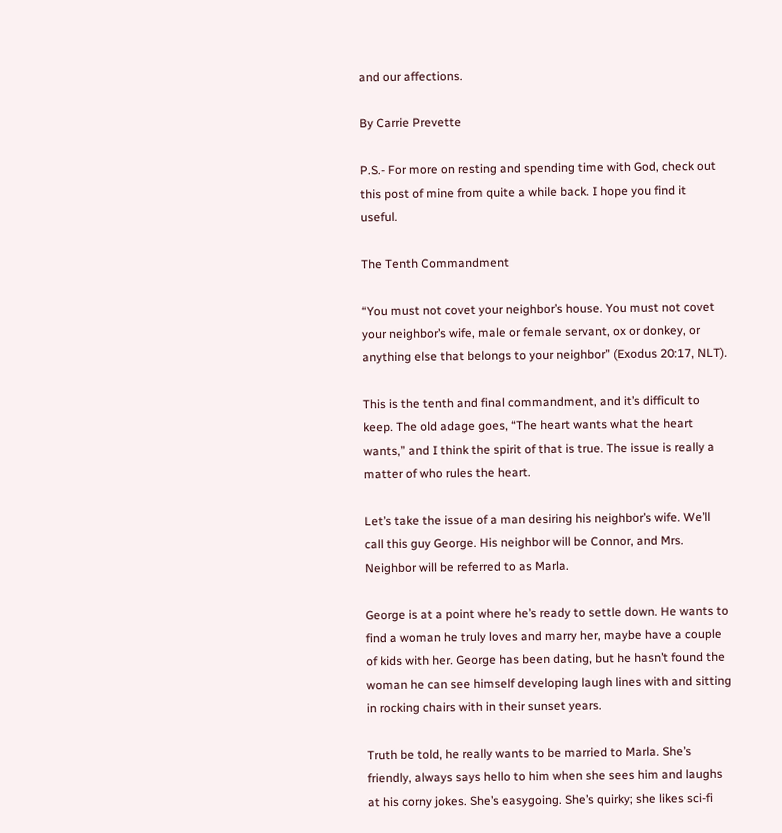and our affections.

By Carrie Prevette

P.S.- For more on resting and spending time with God, check out this post of mine from quite a while back. I hope you find it useful.

The Tenth Commandment

“You must not covet your neighbor’s house. You must not covet your neighbor’s wife, male or female servant, ox or donkey, or anything else that belongs to your neighbor” (Exodus 20:17, NLT).

This is the tenth and final commandment, and it’s difficult to keep. The old adage goes, “The heart wants what the heart wants,” and I think the spirit of that is true. The issue is really a matter of who rules the heart.

Let’s take the issue of a man desiring his neighbor’s wife. We’ll call this guy George. His neighbor will be Connor, and Mrs. Neighbor will be referred to as Marla.

George is at a point where he’s ready to settle down. He wants to find a woman he truly loves and marry her, maybe have a couple of kids with her. George has been dating, but he hasn’t found the woman he can see himself developing laugh lines with and sitting in rocking chairs with in their sunset years.

Truth be told, he really wants to be married to Marla. She’s friendly, always says hello to him when she sees him and laughs at his corny jokes. She’s easygoing. She’s quirky; she likes sci-fi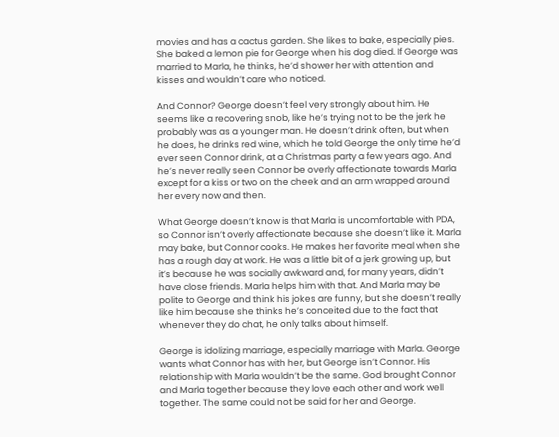movies and has a cactus garden. She likes to bake, especially pies. She baked a lemon pie for George when his dog died. If George was married to Marla, he thinks, he’d shower her with attention and kisses and wouldn’t care who noticed.

And Connor? George doesn’t feel very strongly about him. He seems like a recovering snob, like he’s trying not to be the jerk he probably was as a younger man. He doesn’t drink often, but when he does, he drinks red wine, which he told George the only time he’d ever seen Connor drink, at a Christmas party a few years ago. And he’s never really seen Connor be overly affectionate towards Marla except for a kiss or two on the cheek and an arm wrapped around her every now and then.

What George doesn’t know is that Marla is uncomfortable with PDA, so Connor isn’t overly affectionate because she doesn’t like it. Marla may bake, but Connor cooks. He makes her favorite meal when she has a rough day at work. He was a little bit of a jerk growing up, but it’s because he was socially awkward and, for many years, didn’t have close friends. Marla helps him with that. And Marla may be polite to George and think his jokes are funny, but she doesn’t really like him because she thinks he’s conceited due to the fact that whenever they do chat, he only talks about himself.

George is idolizing marriage, especially marriage with Marla. George wants what Connor has with her, but George isn’t Connor. His relationship with Marla wouldn’t be the same. God brought Connor and Marla together because they love each other and work well together. The same could not be said for her and George.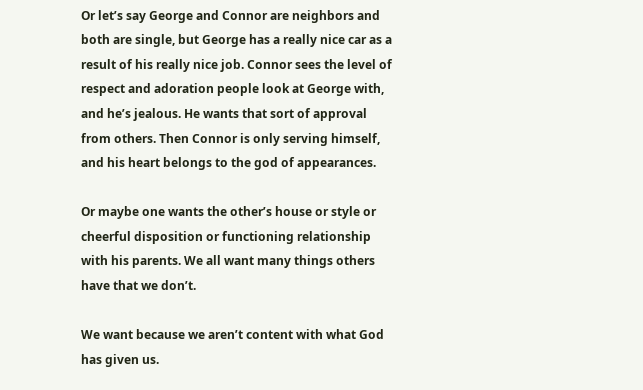Or let’s say George and Connor are neighbors and both are single, but George has a really nice car as a result of his really nice job. Connor sees the level of respect and adoration people look at George with, and he’s jealous. He wants that sort of approval from others. Then Connor is only serving himself, and his heart belongs to the god of appearances.

Or maybe one wants the other’s house or style or cheerful disposition or functioning relationship with his parents. We all want many things others have that we don’t.

We want because we aren’t content with what God has given us.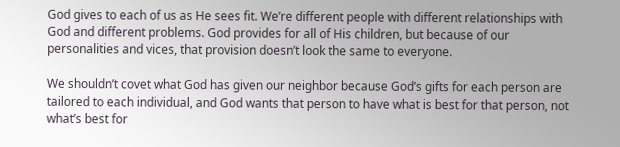God gives to each of us as He sees fit. We’re different people with different relationships with God and different problems. God provides for all of His children, but because of our personalities and vices, that provision doesn’t look the same to everyone.

We shouldn’t covet what God has given our neighbor because God’s gifts for each person are tailored to each individual, and God wants that person to have what is best for that person, not what’s best for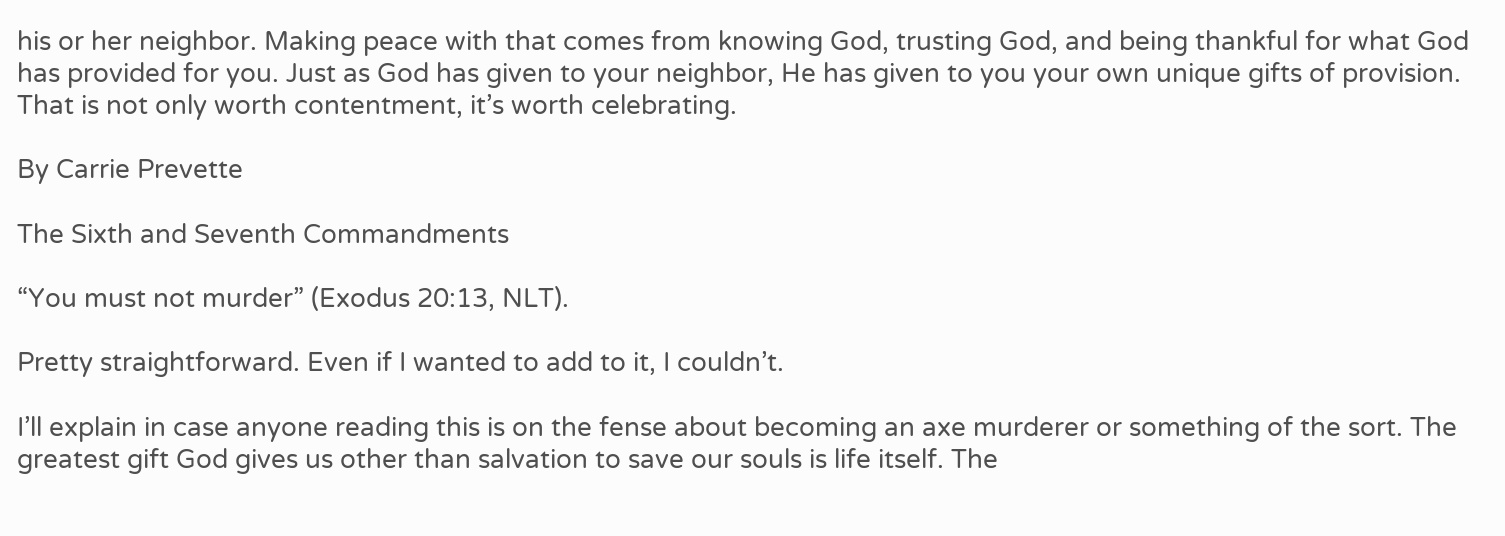his or her neighbor. Making peace with that comes from knowing God, trusting God, and being thankful for what God has provided for you. Just as God has given to your neighbor, He has given to you your own unique gifts of provision. That is not only worth contentment, it’s worth celebrating.

By Carrie Prevette

The Sixth and Seventh Commandments

“You must not murder” (Exodus 20:13, NLT).

Pretty straightforward. Even if I wanted to add to it, I couldn’t.

I’ll explain in case anyone reading this is on the fense about becoming an axe murderer or something of the sort. The greatest gift God gives us other than salvation to save our souls is life itself. The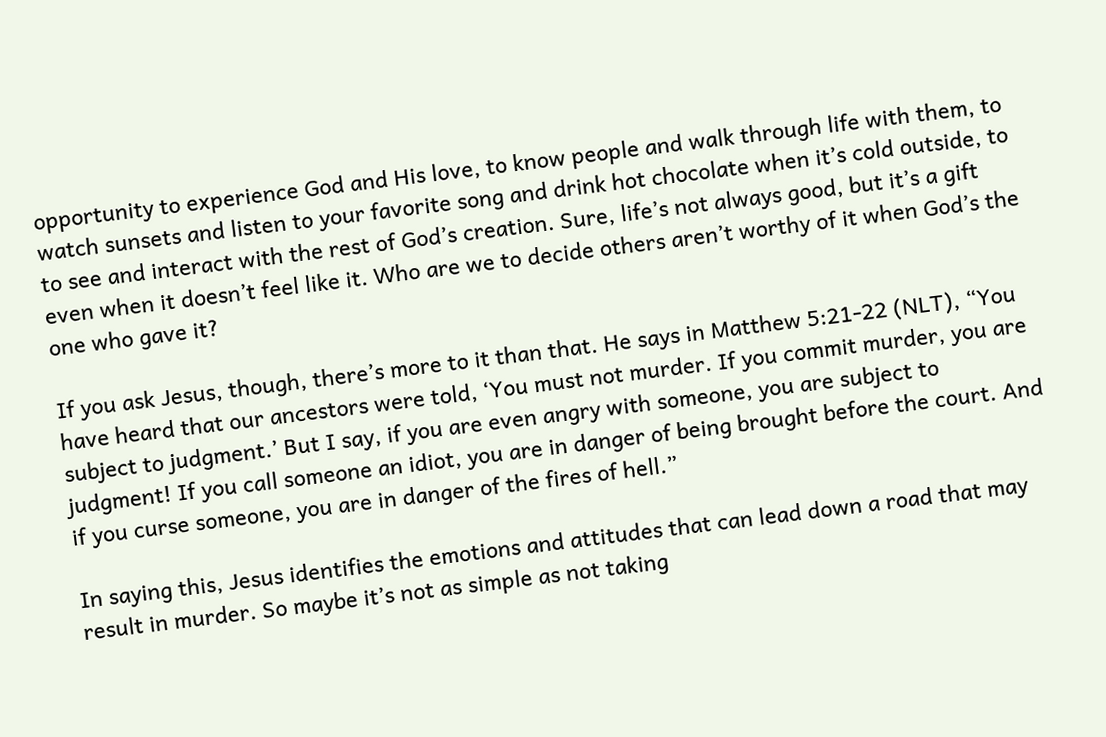opportunity to experience God and His love, to know people and walk through life with them, to watch sunsets and listen to your favorite song and drink hot chocolate when it’s cold outside, to to see and interact with the rest of God’s creation. Sure, life’s not always good, but it’s a gift even when it doesn’t feel like it. Who are we to decide others aren’t worthy of it when God’s the one who gave it?

If you ask Jesus, though, there’s more to it than that. He says in Matthew 5:21-22 (NLT), “You have heard that our ancestors were told, ‘You must not murder. If you commit murder, you are subject to judgment.’ But I say, if you are even angry with someone, you are subject to judgment! If you call someone an idiot, you are in danger of being brought before the court. And if you curse someone, you are in danger of the fires of hell.”

In saying this, Jesus identifies the emotions and attitudes that can lead down a road that may result in murder. So maybe it’s not as simple as not taking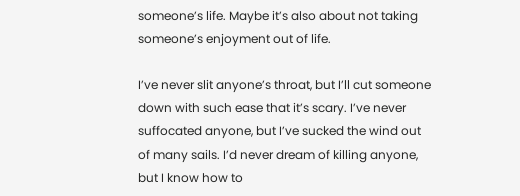someone’s life. Maybe it’s also about not taking someone’s enjoyment out of life.

I’ve never slit anyone’s throat, but I’ll cut someone down with such ease that it’s scary. I’ve never suffocated anyone, but I’ve sucked the wind out of many sails. I’d never dream of killing anyone, but I know how to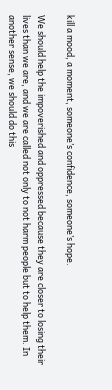kill a mood, a moment, someone’s confidence, someone’s hope.

We should help the impoverished and oppressed because they are closer to losing their lives than we are, and we are called not only to not harm people but to help them. In another sense, we should do this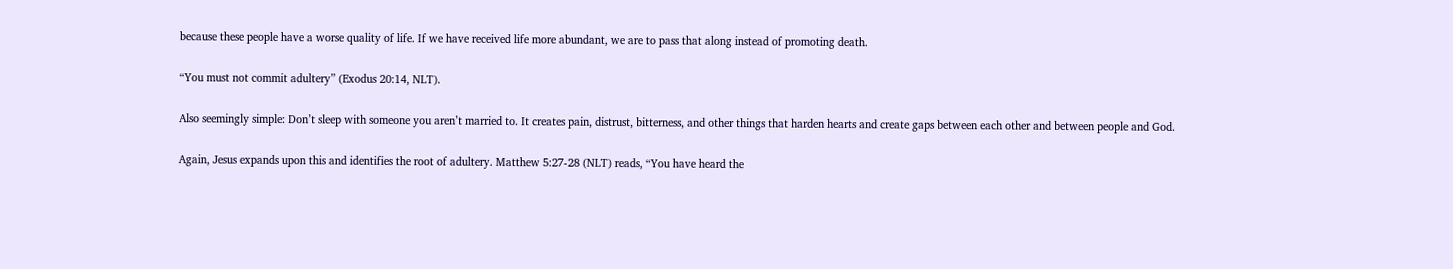because these people have a worse quality of life. If we have received life more abundant, we are to pass that along instead of promoting death.

“You must not commit adultery” (Exodus 20:14, NLT).

Also seemingly simple: Don’t sleep with someone you aren’t married to. It creates pain, distrust, bitterness, and other things that harden hearts and create gaps between each other and between people and God.

Again, Jesus expands upon this and identifies the root of adultery. Matthew 5:27-28 (NLT) reads, “You have heard the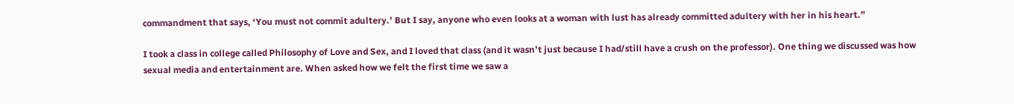commandment that says, ‘You must not commit adultery.’ But I say, anyone who even looks at a woman with lust has already committed adultery with her in his heart.”

I took a class in college called Philosophy of Love and Sex, and I loved that class (and it wasn’t just because I had/still have a crush on the professor). One thing we discussed was how sexual media and entertainment are. When asked how we felt the first time we saw a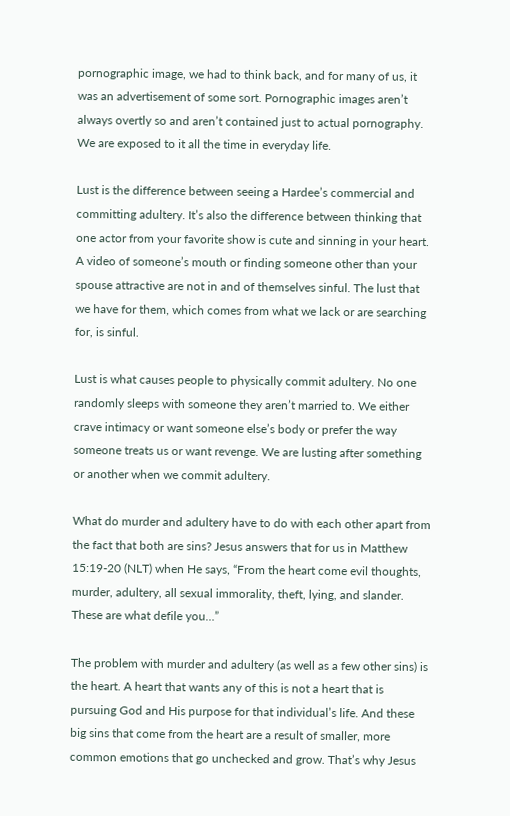pornographic image, we had to think back, and for many of us, it was an advertisement of some sort. Pornographic images aren’t always overtly so and aren’t contained just to actual pornography. We are exposed to it all the time in everyday life.

Lust is the difference between seeing a Hardee’s commercial and committing adultery. It’s also the difference between thinking that one actor from your favorite show is cute and sinning in your heart. A video of someone’s mouth or finding someone other than your spouse attractive are not in and of themselves sinful. The lust that we have for them, which comes from what we lack or are searching for, is sinful.

Lust is what causes people to physically commit adultery. No one randomly sleeps with someone they aren’t married to. We either crave intimacy or want someone else’s body or prefer the way someone treats us or want revenge. We are lusting after something or another when we commit adultery.

What do murder and adultery have to do with each other apart from the fact that both are sins? Jesus answers that for us in Matthew 15:19-20 (NLT) when He says, “From the heart come evil thoughts, murder, adultery, all sexual immorality, theft, lying, and slander. These are what defile you…”

The problem with murder and adultery (as well as a few other sins) is the heart. A heart that wants any of this is not a heart that is pursuing God and His purpose for that individual’s life. And these big sins that come from the heart are a result of smaller, more common emotions that go unchecked and grow. That’s why Jesus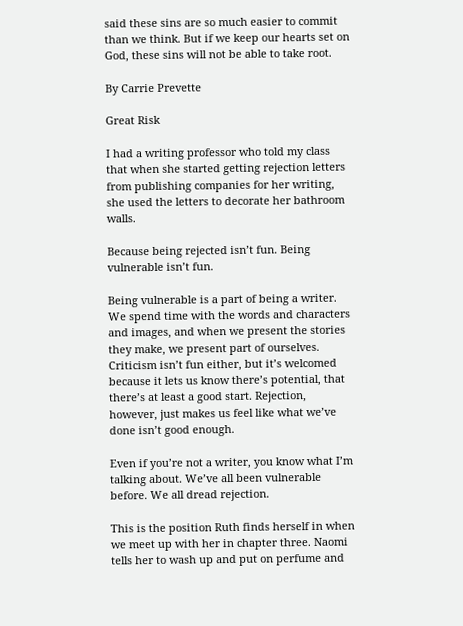said these sins are so much easier to commit than we think. But if we keep our hearts set on God, these sins will not be able to take root.

By Carrie Prevette

Great Risk

I had a writing professor who told my class that when she started getting rejection letters from publishing companies for her writing, she used the letters to decorate her bathroom walls.

Because being rejected isn’t fun. Being vulnerable isn’t fun.

Being vulnerable is a part of being a writer. We spend time with the words and characters and images, and when we present the stories they make, we present part of ourselves. Criticism isn’t fun either, but it’s welcomed because it lets us know there’s potential, that there’s at least a good start. Rejection, however, just makes us feel like what we’ve done isn’t good enough.

Even if you’re not a writer, you know what I’m talking about. We’ve all been vulnerable before. We all dread rejection.

This is the position Ruth finds herself in when we meet up with her in chapter three. Naomi tells her to wash up and put on perfume and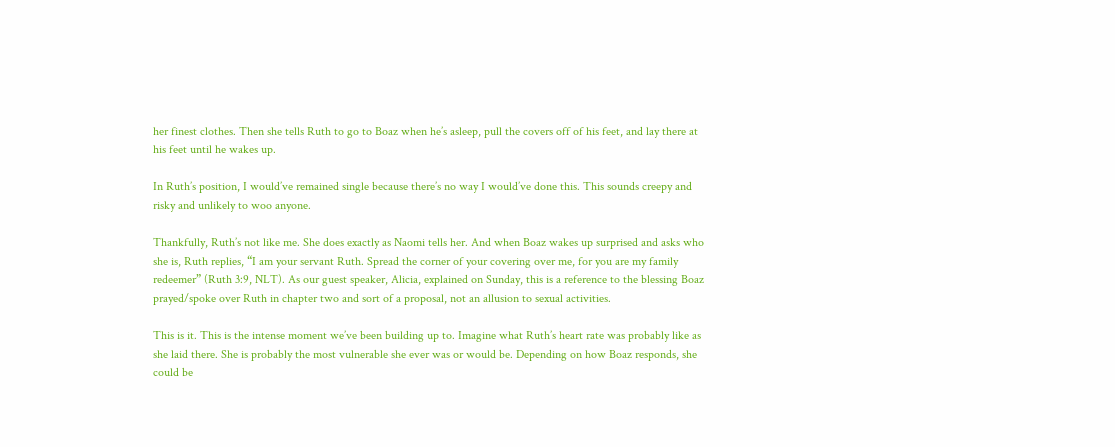her finest clothes. Then she tells Ruth to go to Boaz when he’s asleep, pull the covers off of his feet, and lay there at his feet until he wakes up.

In Ruth’s position, I would’ve remained single because there’s no way I would’ve done this. This sounds creepy and risky and unlikely to woo anyone.

Thankfully, Ruth’s not like me. She does exactly as Naomi tells her. And when Boaz wakes up surprised and asks who she is, Ruth replies, “I am your servant Ruth. Spread the corner of your covering over me, for you are my family redeemer” (Ruth 3:9, NLT). As our guest speaker, Alicia, explained on Sunday, this is a reference to the blessing Boaz prayed/spoke over Ruth in chapter two and sort of a proposal, not an allusion to sexual activities.

This is it. This is the intense moment we’ve been building up to. Imagine what Ruth’s heart rate was probably like as she laid there. She is probably the most vulnerable she ever was or would be. Depending on how Boaz responds, she could be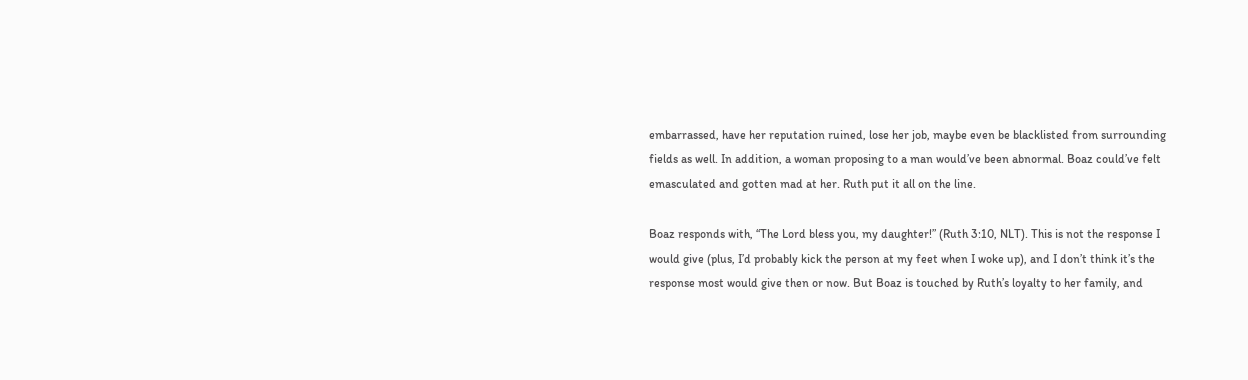embarrassed, have her reputation ruined, lose her job, maybe even be blacklisted from surrounding fields as well. In addition, a woman proposing to a man would’ve been abnormal. Boaz could’ve felt emasculated and gotten mad at her. Ruth put it all on the line.

Boaz responds with, “The Lord bless you, my daughter!” (Ruth 3:10, NLT). This is not the response I would give (plus, I’d probably kick the person at my feet when I woke up), and I don’t think it’s the response most would give then or now. But Boaz is touched by Ruth’s loyalty to her family, and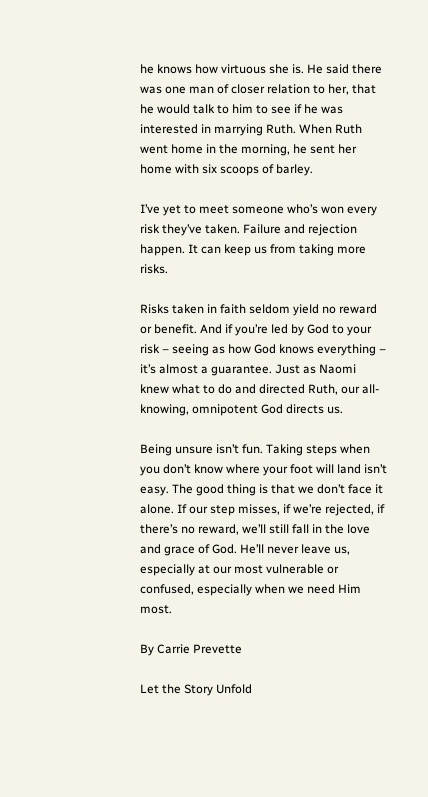he knows how virtuous she is. He said there was one man of closer relation to her, that he would talk to him to see if he was interested in marrying Ruth. When Ruth went home in the morning, he sent her home with six scoops of barley.

I’ve yet to meet someone who’s won every risk they’ve taken. Failure and rejection happen. It can keep us from taking more risks.

Risks taken in faith seldom yield no reward or benefit. And if you’re led by God to your risk – seeing as how God knows everything – it’s almost a guarantee. Just as Naomi knew what to do and directed Ruth, our all-knowing, omnipotent God directs us.

Being unsure isn’t fun. Taking steps when you don’t know where your foot will land isn’t easy. The good thing is that we don’t face it alone. If our step misses, if we’re rejected, if there’s no reward, we’ll still fall in the love and grace of God. He’ll never leave us, especially at our most vulnerable or confused, especially when we need Him most.

By Carrie Prevette

Let the Story Unfold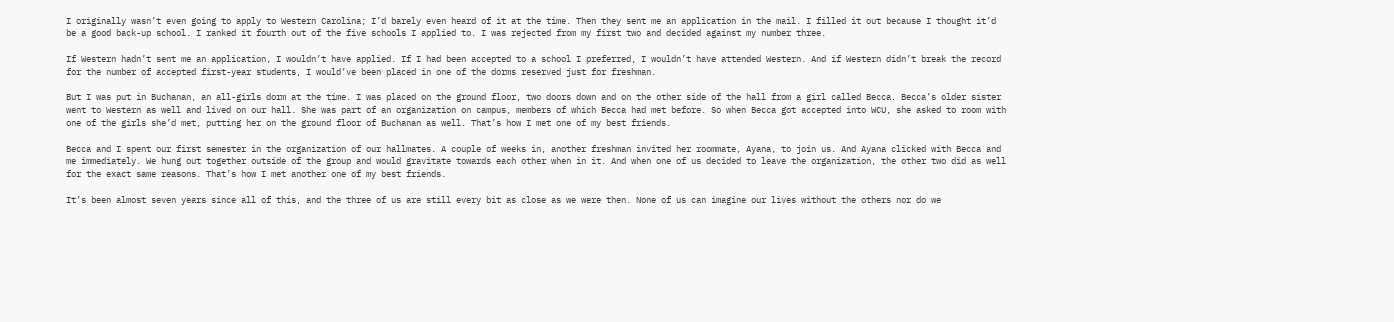I originally wasn’t even going to apply to Western Carolina; I’d barely even heard of it at the time. Then they sent me an application in the mail. I filled it out because I thought it’d be a good back-up school. I ranked it fourth out of the five schools I applied to. I was rejected from my first two and decided against my number three.

If Western hadn’t sent me an application, I wouldn’t have applied. If I had been accepted to a school I preferred, I wouldn’t have attended Western. And if Western didn’t break the record for the number of accepted first-year students, I would’ve been placed in one of the dorms reserved just for freshman.

But I was put in Buchanan, an all-girls dorm at the time. I was placed on the ground floor, two doors down and on the other side of the hall from a girl called Becca. Becca’s older sister went to Western as well and lived on our hall. She was part of an organization on campus, members of which Becca had met before. So when Becca got accepted into WCU, she asked to room with one of the girls she’d met, putting her on the ground floor of Buchanan as well. That’s how I met one of my best friends.

Becca and I spent our first semester in the organization of our hallmates. A couple of weeks in, another freshman invited her roommate, Ayana, to join us. And Ayana clicked with Becca and me immediately. We hung out together outside of the group and would gravitate towards each other when in it. And when one of us decided to leave the organization, the other two did as well for the exact same reasons. That’s how I met another one of my best friends.

It’s been almost seven years since all of this, and the three of us are still every bit as close as we were then. None of us can imagine our lives without the others nor do we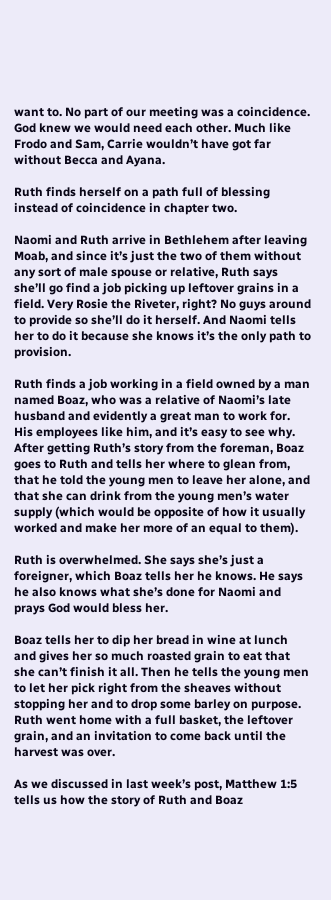want to. No part of our meeting was a coincidence. God knew we would need each other. Much like Frodo and Sam, Carrie wouldn’t have got far without Becca and Ayana.

Ruth finds herself on a path full of blessing instead of coincidence in chapter two.

Naomi and Ruth arrive in Bethlehem after leaving Moab, and since it’s just the two of them without any sort of male spouse or relative, Ruth says she’ll go find a job picking up leftover grains in a field. Very Rosie the Riveter, right? No guys around to provide so she’ll do it herself. And Naomi tells her to do it because she knows it’s the only path to provision.

Ruth finds a job working in a field owned by a man named Boaz, who was a relative of Naomi’s late husband and evidently a great man to work for. His employees like him, and it’s easy to see why. After getting Ruth’s story from the foreman, Boaz goes to Ruth and tells her where to glean from, that he told the young men to leave her alone, and that she can drink from the young men’s water supply (which would be opposite of how it usually worked and make her more of an equal to them).

Ruth is overwhelmed. She says she’s just a foreigner, which Boaz tells her he knows. He says he also knows what she’s done for Naomi and prays God would bless her.

Boaz tells her to dip her bread in wine at lunch and gives her so much roasted grain to eat that she can’t finish it all. Then he tells the young men to let her pick right from the sheaves without stopping her and to drop some barley on purpose. Ruth went home with a full basket, the leftover grain, and an invitation to come back until the harvest was over.

As we discussed in last week’s post, Matthew 1:5 tells us how the story of Ruth and Boaz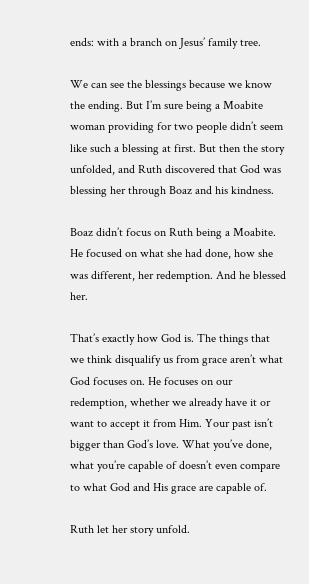ends: with a branch on Jesus’ family tree.

We can see the blessings because we know the ending. But I’m sure being a Moabite woman providing for two people didn’t seem like such a blessing at first. But then the story unfolded, and Ruth discovered that God was blessing her through Boaz and his kindness.

Boaz didn’t focus on Ruth being a Moabite. He focused on what she had done, how she was different, her redemption. And he blessed her.

That’s exactly how God is. The things that we think disqualify us from grace aren’t what God focuses on. He focuses on our redemption, whether we already have it or want to accept it from Him. Your past isn’t bigger than God’s love. What you’ve done, what you’re capable of doesn’t even compare to what God and His grace are capable of.

Ruth let her story unfold.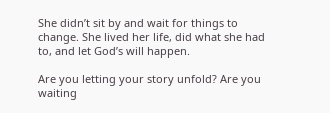She didn’t sit by and wait for things to change. She lived her life, did what she had to, and let God’s will happen.

Are you letting your story unfold? Are you waiting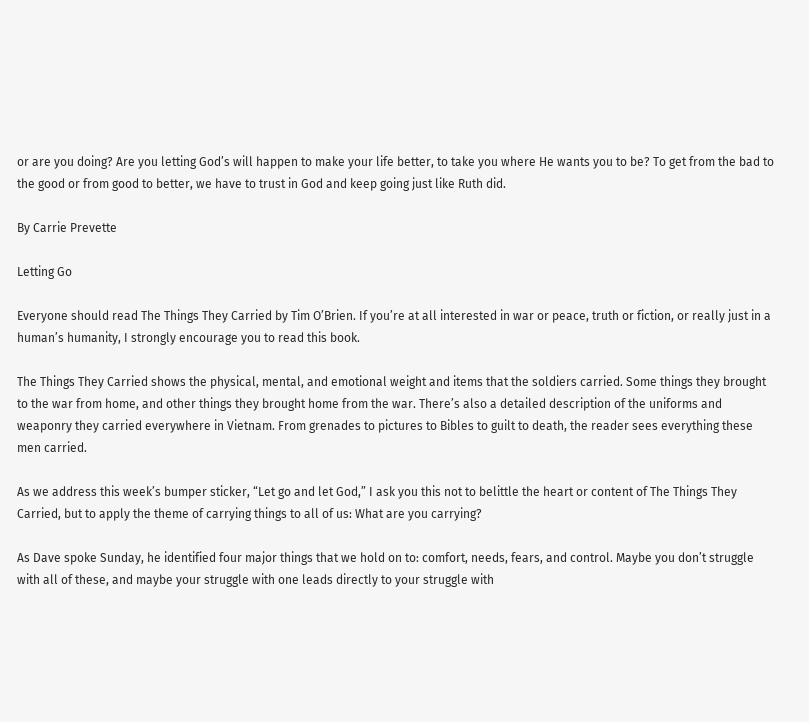or are you doing? Are you letting God’s will happen to make your life better, to take you where He wants you to be? To get from the bad to the good or from good to better, we have to trust in God and keep going just like Ruth did.

By Carrie Prevette

Letting Go

Everyone should read The Things They Carried by Tim O’Brien. If you’re at all interested in war or peace, truth or fiction, or really just in a human’s humanity, I strongly encourage you to read this book.

The Things They Carried shows the physical, mental, and emotional weight and items that the soldiers carried. Some things they brought to the war from home, and other things they brought home from the war. There’s also a detailed description of the uniforms and weaponry they carried everywhere in Vietnam. From grenades to pictures to Bibles to guilt to death, the reader sees everything these men carried.

As we address this week’s bumper sticker, “Let go and let God,” I ask you this not to belittle the heart or content of The Things They Carried, but to apply the theme of carrying things to all of us: What are you carrying?

As Dave spoke Sunday, he identified four major things that we hold on to: comfort, needs, fears, and control. Maybe you don’t struggle with all of these, and maybe your struggle with one leads directly to your struggle with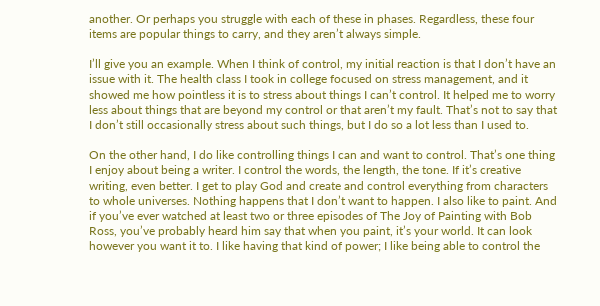another. Or perhaps you struggle with each of these in phases. Regardless, these four items are popular things to carry, and they aren’t always simple.

I’ll give you an example. When I think of control, my initial reaction is that I don’t have an issue with it. The health class I took in college focused on stress management, and it showed me how pointless it is to stress about things I can’t control. It helped me to worry less about things that are beyond my control or that aren’t my fault. That’s not to say that I don’t still occasionally stress about such things, but I do so a lot less than I used to.

On the other hand, I do like controlling things I can and want to control. That’s one thing I enjoy about being a writer. I control the words, the length, the tone. If it’s creative writing, even better. I get to play God and create and control everything from characters to whole universes. Nothing happens that I don’t want to happen. I also like to paint. And if you’ve ever watched at least two or three episodes of The Joy of Painting with Bob Ross, you’ve probably heard him say that when you paint, it’s your world. It can look however you want it to. I like having that kind of power; I like being able to control the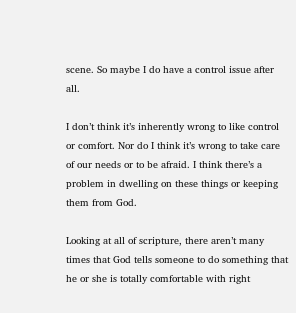scene. So maybe I do have a control issue after all.

I don’t think it’s inherently wrong to like control or comfort. Nor do I think it’s wrong to take care of our needs or to be afraid. I think there’s a problem in dwelling on these things or keeping them from God.

Looking at all of scripture, there aren’t many times that God tells someone to do something that he or she is totally comfortable with right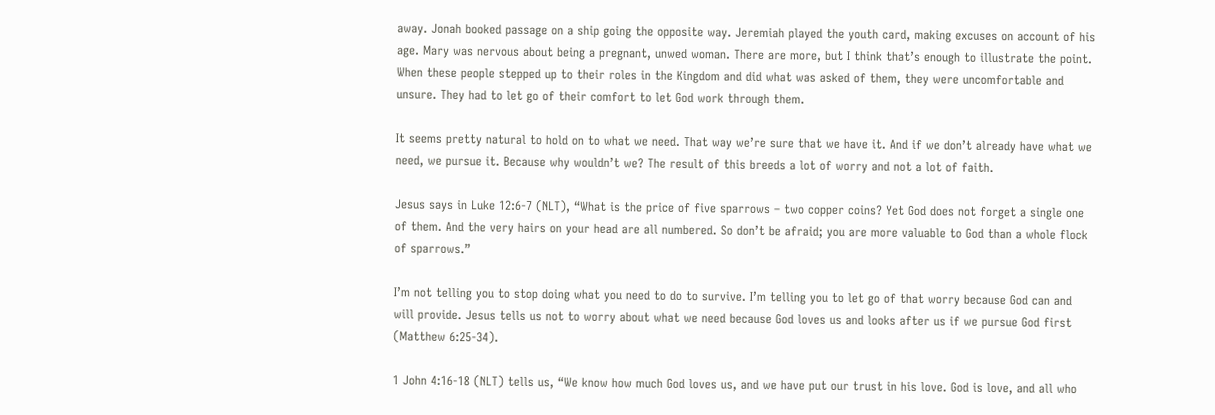away. Jonah booked passage on a ship going the opposite way. Jeremiah played the youth card, making excuses on account of his age. Mary was nervous about being a pregnant, unwed woman. There are more, but I think that’s enough to illustrate the point. When these people stepped up to their roles in the Kingdom and did what was asked of them, they were uncomfortable and unsure. They had to let go of their comfort to let God work through them.

It seems pretty natural to hold on to what we need. That way we’re sure that we have it. And if we don’t already have what we need, we pursue it. Because why wouldn’t we? The result of this breeds a lot of worry and not a lot of faith.

Jesus says in Luke 12:6-7 (NLT), “What is the price of five sparrows – two copper coins? Yet God does not forget a single one of them. And the very hairs on your head are all numbered. So don’t be afraid; you are more valuable to God than a whole flock of sparrows.”

I’m not telling you to stop doing what you need to do to survive. I’m telling you to let go of that worry because God can and will provide. Jesus tells us not to worry about what we need because God loves us and looks after us if we pursue God first (Matthew 6:25-34).

1 John 4:16-18 (NLT) tells us, “We know how much God loves us, and we have put our trust in his love. God is love, and all who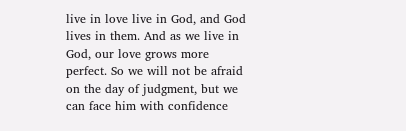live in love live in God, and God lives in them. And as we live in God, our love grows more perfect. So we will not be afraid on the day of judgment, but we can face him with confidence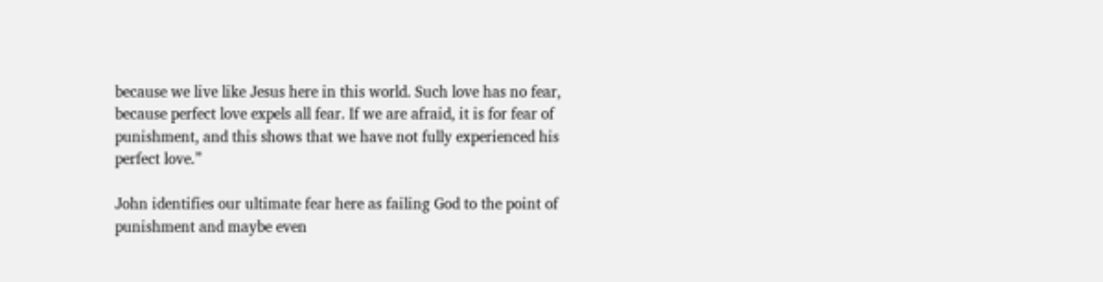because we live like Jesus here in this world. Such love has no fear, because perfect love expels all fear. If we are afraid, it is for fear of punishment, and this shows that we have not fully experienced his perfect love.”

John identifies our ultimate fear here as failing God to the point of punishment and maybe even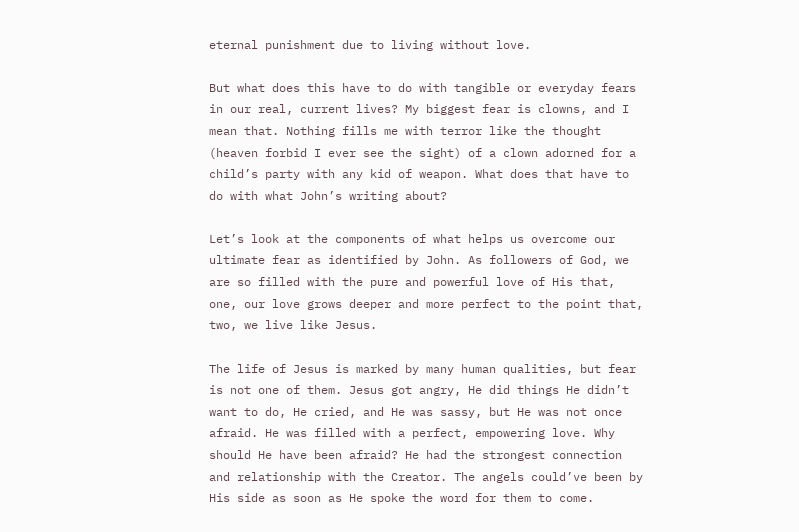eternal punishment due to living without love.

But what does this have to do with tangible or everyday fears in our real, current lives? My biggest fear is clowns, and I mean that. Nothing fills me with terror like the thought (heaven forbid I ever see the sight) of a clown adorned for a child’s party with any kid of weapon. What does that have to do with what John’s writing about?

Let’s look at the components of what helps us overcome our ultimate fear as identified by John. As followers of God, we are so filled with the pure and powerful love of His that, one, our love grows deeper and more perfect to the point that, two, we live like Jesus.

The life of Jesus is marked by many human qualities, but fear is not one of them. Jesus got angry, He did things He didn’t want to do, He cried, and He was sassy, but He was not once afraid. He was filled with a perfect, empowering love. Why should He have been afraid? He had the strongest connection and relationship with the Creator. The angels could’ve been by His side as soon as He spoke the word for them to come.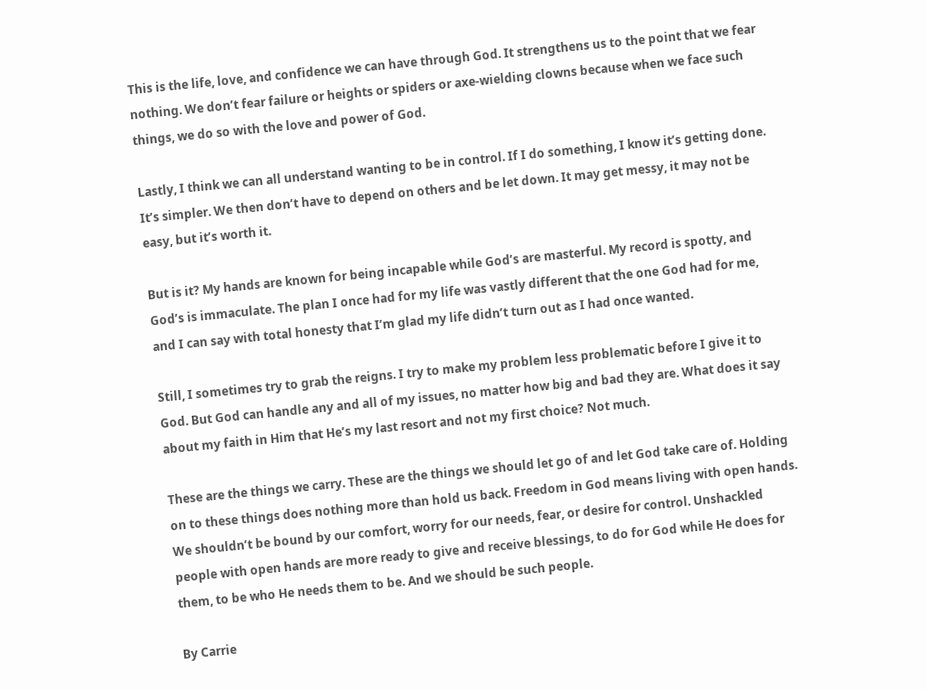This is the life, love, and confidence we can have through God. It strengthens us to the point that we fear nothing. We don’t fear failure or heights or spiders or axe-wielding clowns because when we face such things, we do so with the love and power of God.

Lastly, I think we can all understand wanting to be in control. If I do something, I know it’s getting done. It’s simpler. We then don’t have to depend on others and be let down. It may get messy, it may not be easy, but it’s worth it.

But is it? My hands are known for being incapable while God’s are masterful. My record is spotty, and God’s is immaculate. The plan I once had for my life was vastly different that the one God had for me, and I can say with total honesty that I’m glad my life didn’t turn out as I had once wanted.

Still, I sometimes try to grab the reigns. I try to make my problem less problematic before I give it to God. But God can handle any and all of my issues, no matter how big and bad they are. What does it say about my faith in Him that He’s my last resort and not my first choice? Not much.

These are the things we carry. These are the things we should let go of and let God take care of. Holding on to these things does nothing more than hold us back. Freedom in God means living with open hands. We shouldn’t be bound by our comfort, worry for our needs, fear, or desire for control. Unshackled people with open hands are more ready to give and receive blessings, to do for God while He does for them, to be who He needs them to be. And we should be such people.

By Carrie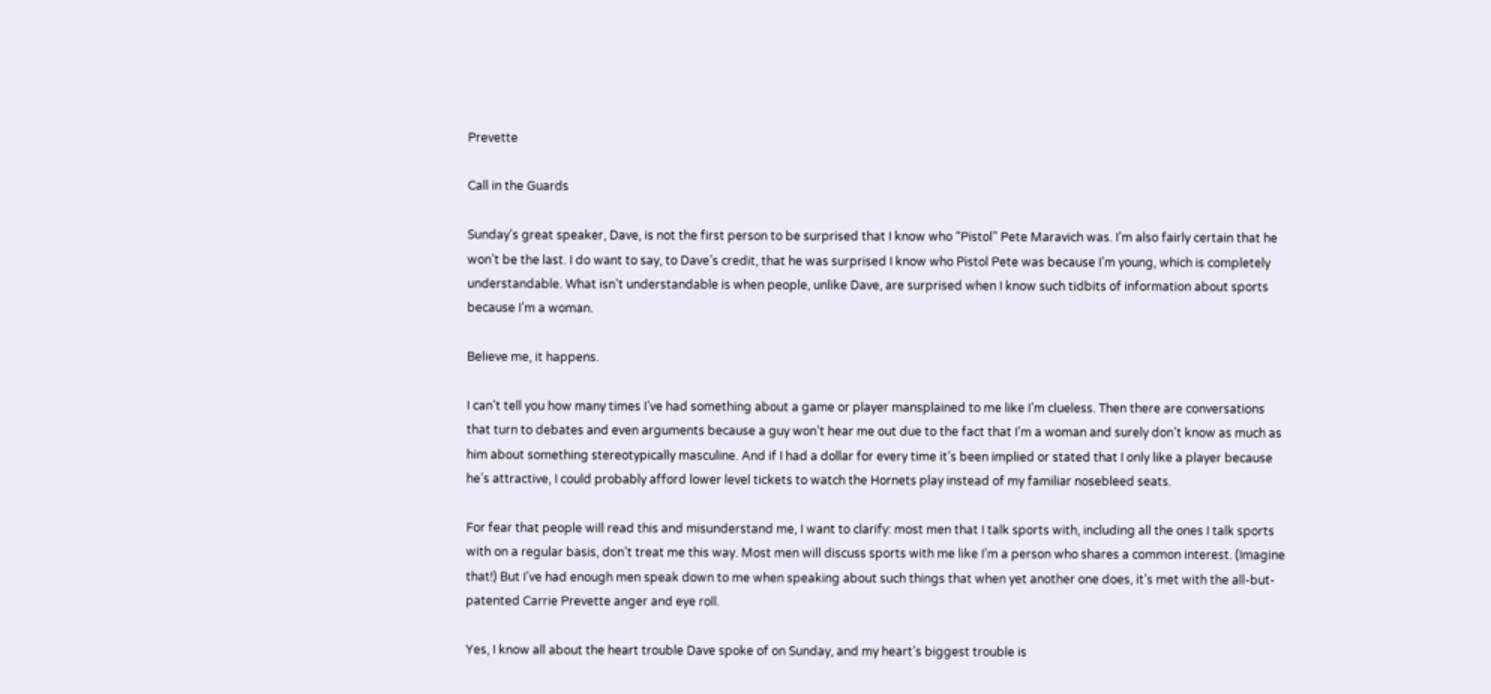Prevette

Call in the Guards

Sunday’s great speaker, Dave, is not the first person to be surprised that I know who “Pistol” Pete Maravich was. I’m also fairly certain that he won’t be the last. I do want to say, to Dave’s credit, that he was surprised I know who Pistol Pete was because I’m young, which is completely understandable. What isn’t understandable is when people, unlike Dave, are surprised when I know such tidbits of information about sports because I’m a woman.

Believe me, it happens.

I can’t tell you how many times I’ve had something about a game or player mansplained to me like I’m clueless. Then there are conversations that turn to debates and even arguments because a guy won’t hear me out due to the fact that I’m a woman and surely don’t know as much as him about something stereotypically masculine. And if I had a dollar for every time it’s been implied or stated that I only like a player because he’s attractive, I could probably afford lower level tickets to watch the Hornets play instead of my familiar nosebleed seats.

For fear that people will read this and misunderstand me, I want to clarify: most men that I talk sports with, including all the ones I talk sports with on a regular basis, don’t treat me this way. Most men will discuss sports with me like I’m a person who shares a common interest. (Imagine that!) But I’ve had enough men speak down to me when speaking about such things that when yet another one does, it’s met with the all-but-patented Carrie Prevette anger and eye roll.

Yes, I know all about the heart trouble Dave spoke of on Sunday, and my heart’s biggest trouble is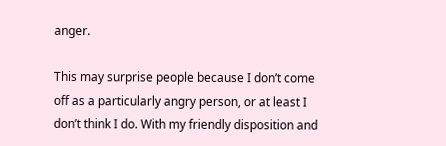anger.

This may surprise people because I don’t come off as a particularly angry person, or at least I don’t think I do. With my friendly disposition and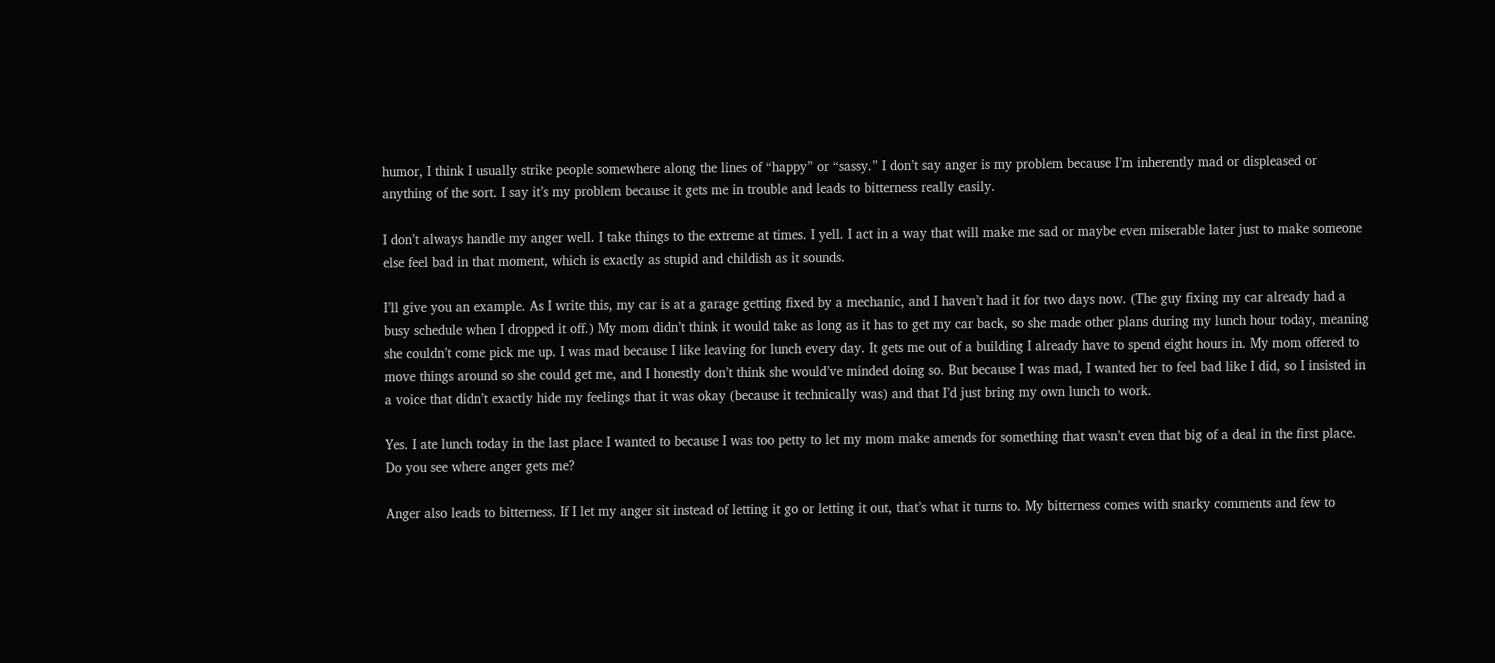humor, I think I usually strike people somewhere along the lines of “happy” or “sassy.” I don’t say anger is my problem because I’m inherently mad or displeased or anything of the sort. I say it’s my problem because it gets me in trouble and leads to bitterness really easily.

I don’t always handle my anger well. I take things to the extreme at times. I yell. I act in a way that will make me sad or maybe even miserable later just to make someone else feel bad in that moment, which is exactly as stupid and childish as it sounds.

I’ll give you an example. As I write this, my car is at a garage getting fixed by a mechanic, and I haven’t had it for two days now. (The guy fixing my car already had a busy schedule when I dropped it off.) My mom didn’t think it would take as long as it has to get my car back, so she made other plans during my lunch hour today, meaning she couldn’t come pick me up. I was mad because I like leaving for lunch every day. It gets me out of a building I already have to spend eight hours in. My mom offered to move things around so she could get me, and I honestly don’t think she would’ve minded doing so. But because I was mad, I wanted her to feel bad like I did, so I insisted in a voice that didn’t exactly hide my feelings that it was okay (because it technically was) and that I’d just bring my own lunch to work.

Yes. I ate lunch today in the last place I wanted to because I was too petty to let my mom make amends for something that wasn’t even that big of a deal in the first place. Do you see where anger gets me?

Anger also leads to bitterness. If I let my anger sit instead of letting it go or letting it out, that’s what it turns to. My bitterness comes with snarky comments and few to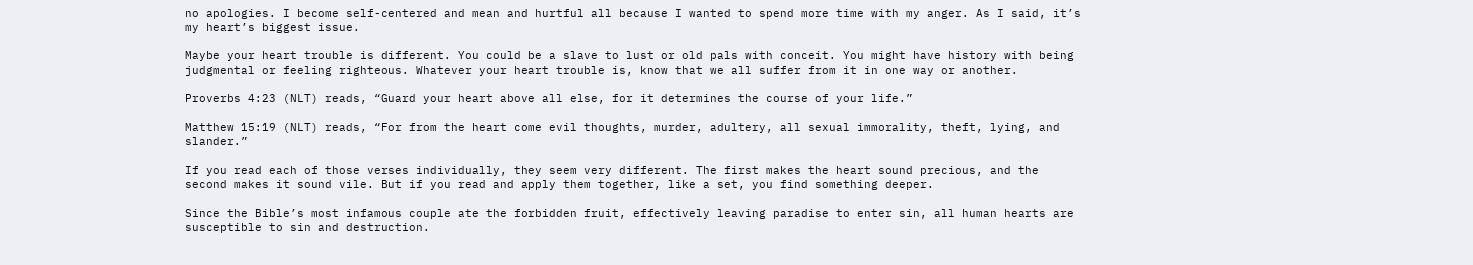no apologies. I become self-centered and mean and hurtful all because I wanted to spend more time with my anger. As I said, it’s my heart’s biggest issue.

Maybe your heart trouble is different. You could be a slave to lust or old pals with conceit. You might have history with being judgmental or feeling righteous. Whatever your heart trouble is, know that we all suffer from it in one way or another.

Proverbs 4:23 (NLT) reads, “Guard your heart above all else, for it determines the course of your life.”

Matthew 15:19 (NLT) reads, “For from the heart come evil thoughts, murder, adultery, all sexual immorality, theft, lying, and slander.”

If you read each of those verses individually, they seem very different. The first makes the heart sound precious, and the second makes it sound vile. But if you read and apply them together, like a set, you find something deeper.

Since the Bible’s most infamous couple ate the forbidden fruit, effectively leaving paradise to enter sin, all human hearts are susceptible to sin and destruction.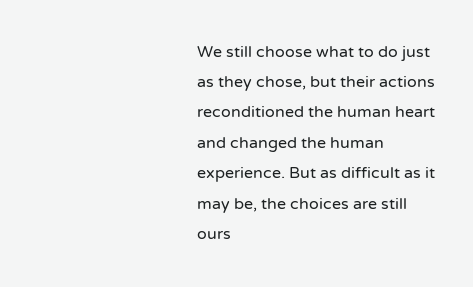We still choose what to do just as they chose, but their actions reconditioned the human heart and changed the human experience. But as difficult as it may be, the choices are still ours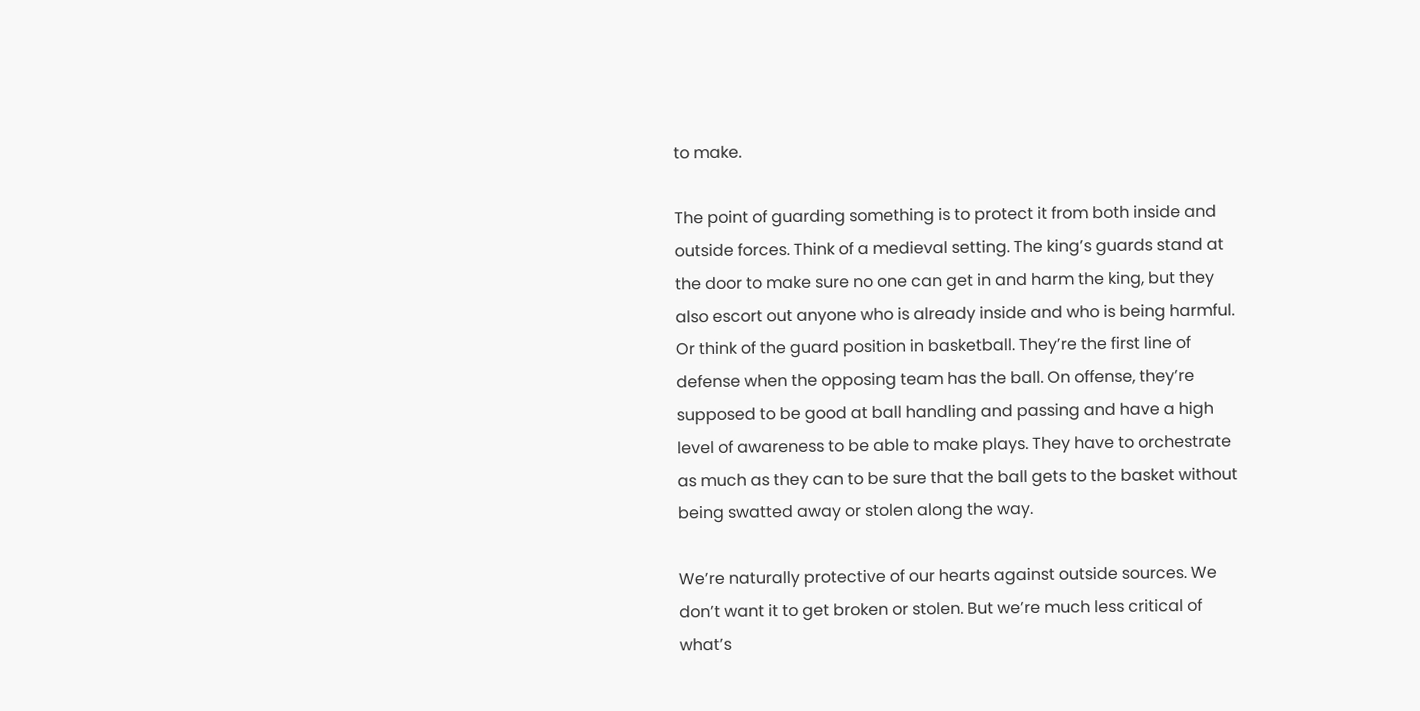to make.

The point of guarding something is to protect it from both inside and outside forces. Think of a medieval setting. The king’s guards stand at the door to make sure no one can get in and harm the king, but they also escort out anyone who is already inside and who is being harmful. Or think of the guard position in basketball. They’re the first line of defense when the opposing team has the ball. On offense, they’re supposed to be good at ball handling and passing and have a high level of awareness to be able to make plays. They have to orchestrate as much as they can to be sure that the ball gets to the basket without being swatted away or stolen along the way.

We’re naturally protective of our hearts against outside sources. We don’t want it to get broken or stolen. But we’re much less critical of what’s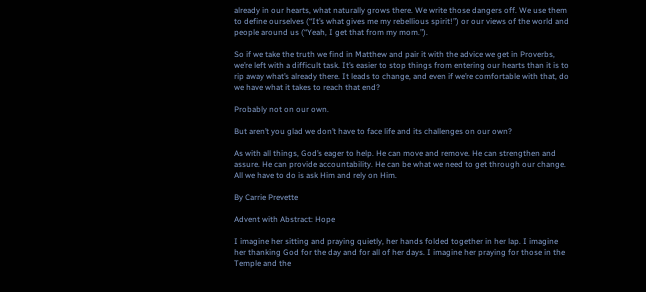already in our hearts, what naturally grows there. We write those dangers off. We use them to define ourselves (“It’s what gives me my rebellious spirit!”) or our views of the world and people around us (“Yeah, I get that from my mom.”).

So if we take the truth we find in Matthew and pair it with the advice we get in Proverbs, we’re left with a difficult task. It’s easier to stop things from entering our hearts than it is to rip away what’s already there. It leads to change, and even if we’re comfortable with that, do we have what it takes to reach that end?

Probably not on our own.

But aren’t you glad we don’t have to face life and its challenges on our own?

As with all things, God’s eager to help. He can move and remove. He can strengthen and assure. He can provide accountability. He can be what we need to get through our change. All we have to do is ask Him and rely on Him.

By Carrie Prevette

Advent with Abstract: Hope

I imagine her sitting and praying quietly, her hands folded together in her lap. I imagine her thanking God for the day and for all of her days. I imagine her praying for those in the Temple and the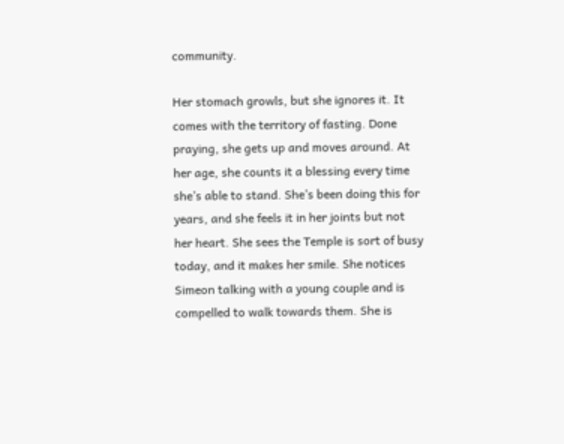community.

Her stomach growls, but she ignores it. It comes with the territory of fasting. Done praying, she gets up and moves around. At her age, she counts it a blessing every time she’s able to stand. She’s been doing this for years, and she feels it in her joints but not her heart. She sees the Temple is sort of busy today, and it makes her smile. She notices Simeon talking with a young couple and is compelled to walk towards them. She is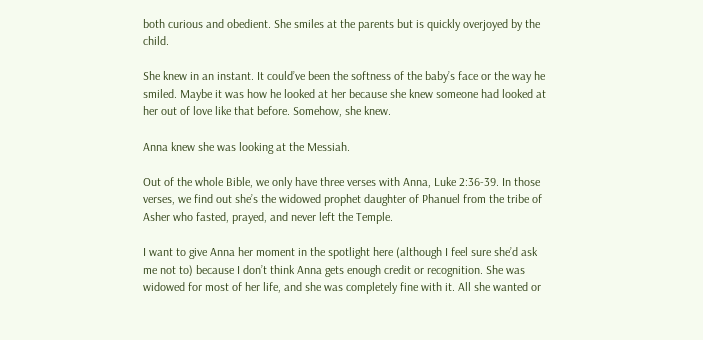both curious and obedient. She smiles at the parents but is quickly overjoyed by the child.

She knew in an instant. It could’ve been the softness of the baby’s face or the way he smiled. Maybe it was how he looked at her because she knew someone had looked at her out of love like that before. Somehow, she knew.

Anna knew she was looking at the Messiah.

Out of the whole Bible, we only have three verses with Anna, Luke 2:36-39. In those verses, we find out she’s the widowed prophet daughter of Phanuel from the tribe of Asher who fasted, prayed, and never left the Temple.

I want to give Anna her moment in the spotlight here (although I feel sure she’d ask me not to) because I don’t think Anna gets enough credit or recognition. She was widowed for most of her life, and she was completely fine with it. All she wanted or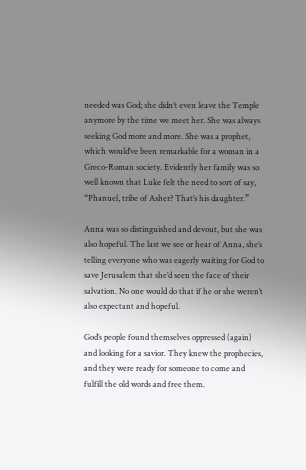needed was God; she didn’t even leave the Temple anymore by the time we meet her. She was always seeking God more and more. She was a prophet, which would’ve been remarkable for a woman in a Greco-Roman society. Evidently her family was so well known that Luke felt the need to sort of say, “Phanuel, tribe of Asher? That’s his daughter.”

Anna was so distinguished and devout, but she was also hopeful. The last we see or hear of Anna, she’s telling everyone who was eagerly waiting for God to save Jerusalem that she’d seen the face of their salvation. No one would do that if he or she weren’t also expectant and hopeful.

God’s people found themselves oppressed (again) and looking for a savior. They knew the prophecies, and they were ready for someone to come and fulfill the old words and free them.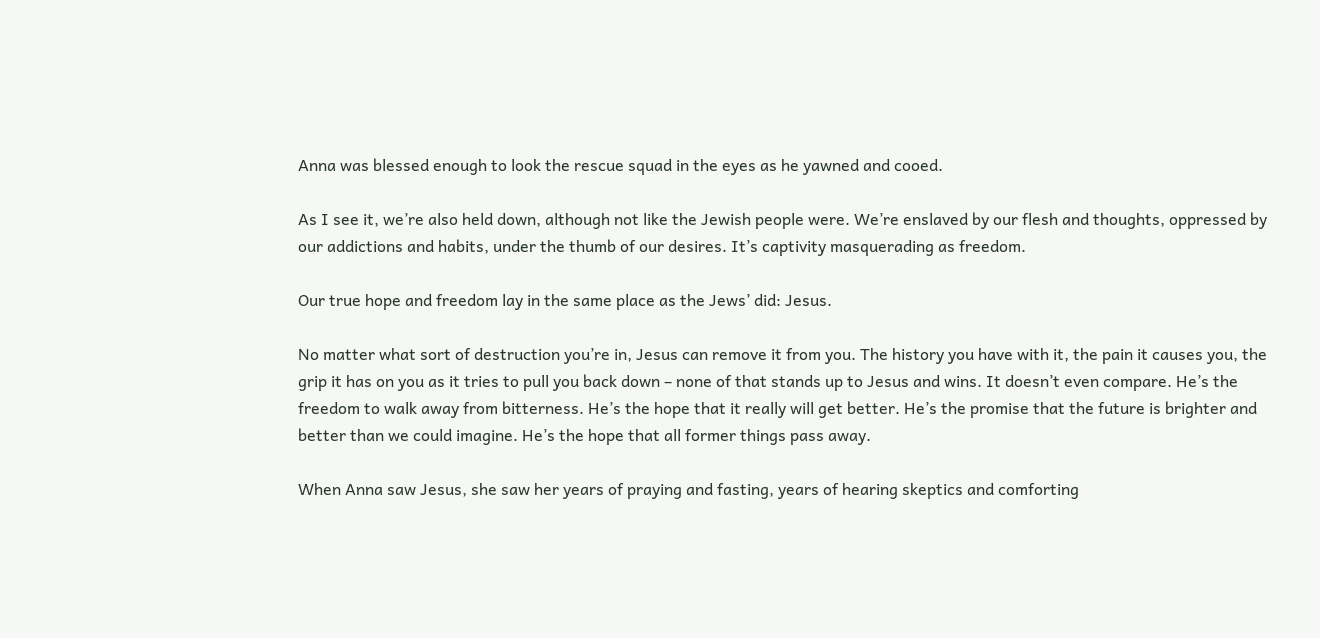Anna was blessed enough to look the rescue squad in the eyes as he yawned and cooed.

As I see it, we’re also held down, although not like the Jewish people were. We’re enslaved by our flesh and thoughts, oppressed by our addictions and habits, under the thumb of our desires. It’s captivity masquerading as freedom.

Our true hope and freedom lay in the same place as the Jews’ did: Jesus.

No matter what sort of destruction you’re in, Jesus can remove it from you. The history you have with it, the pain it causes you, the grip it has on you as it tries to pull you back down – none of that stands up to Jesus and wins. It doesn’t even compare. He’s the freedom to walk away from bitterness. He’s the hope that it really will get better. He’s the promise that the future is brighter and better than we could imagine. He’s the hope that all former things pass away.

When Anna saw Jesus, she saw her years of praying and fasting, years of hearing skeptics and comforting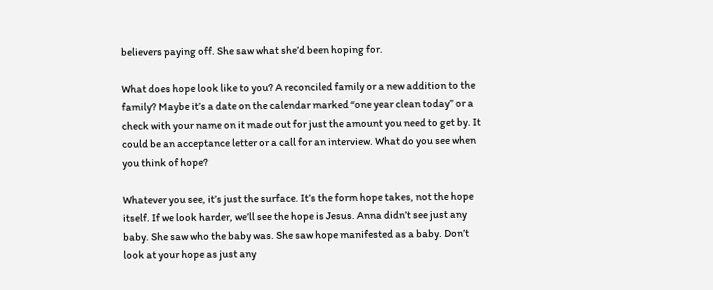believers paying off. She saw what she’d been hoping for.

What does hope look like to you? A reconciled family or a new addition to the family? Maybe it’s a date on the calendar marked “one year clean today” or a check with your name on it made out for just the amount you need to get by. It could be an acceptance letter or a call for an interview. What do you see when you think of hope?

Whatever you see, it’s just the surface. It’s the form hope takes, not the hope itself. If we look harder, we’ll see the hope is Jesus. Anna didn’t see just any baby. She saw who the baby was. She saw hope manifested as a baby. Don’t look at your hope as just any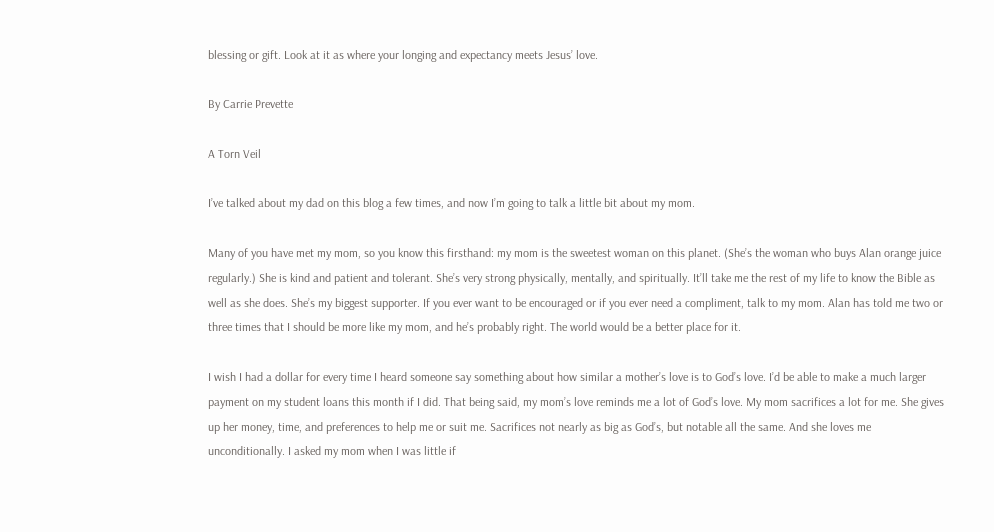blessing or gift. Look at it as where your longing and expectancy meets Jesus’ love.

By Carrie Prevette

A Torn Veil

I’ve talked about my dad on this blog a few times, and now I’m going to talk a little bit about my mom.

Many of you have met my mom, so you know this firsthand: my mom is the sweetest woman on this planet. (She’s the woman who buys Alan orange juice regularly.) She is kind and patient and tolerant. She’s very strong physically, mentally, and spiritually. It’ll take me the rest of my life to know the Bible as well as she does. She’s my biggest supporter. If you ever want to be encouraged or if you ever need a compliment, talk to my mom. Alan has told me two or three times that I should be more like my mom, and he’s probably right. The world would be a better place for it.

I wish I had a dollar for every time I heard someone say something about how similar a mother’s love is to God’s love. I’d be able to make a much larger payment on my student loans this month if I did. That being said, my mom’s love reminds me a lot of God’s love. My mom sacrifices a lot for me. She gives up her money, time, and preferences to help me or suit me. Sacrifices not nearly as big as God’s, but notable all the same. And she loves me unconditionally. I asked my mom when I was little if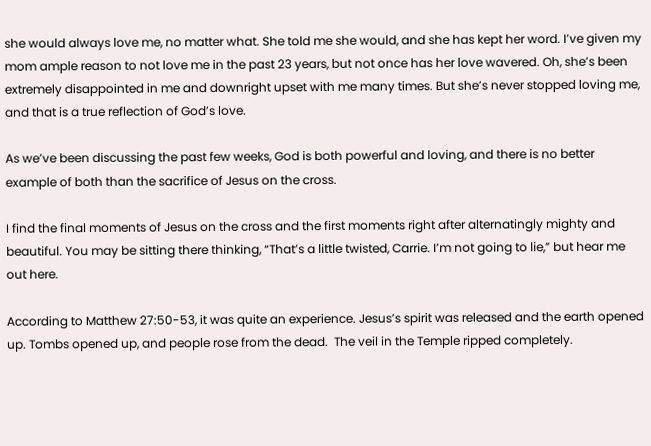she would always love me, no matter what. She told me she would, and she has kept her word. I’ve given my mom ample reason to not love me in the past 23 years, but not once has her love wavered. Oh, she’s been extremely disappointed in me and downright upset with me many times. But she’s never stopped loving me, and that is a true reflection of God’s love.

As we’ve been discussing the past few weeks, God is both powerful and loving, and there is no better example of both than the sacrifice of Jesus on the cross.

I find the final moments of Jesus on the cross and the first moments right after alternatingly mighty and beautiful. You may be sitting there thinking, “That’s a little twisted, Carrie. I’m not going to lie,” but hear me out here.

According to Matthew 27:50-53, it was quite an experience. Jesus’s spirit was released and the earth opened up. Tombs opened up, and people rose from the dead.  The veil in the Temple ripped completely.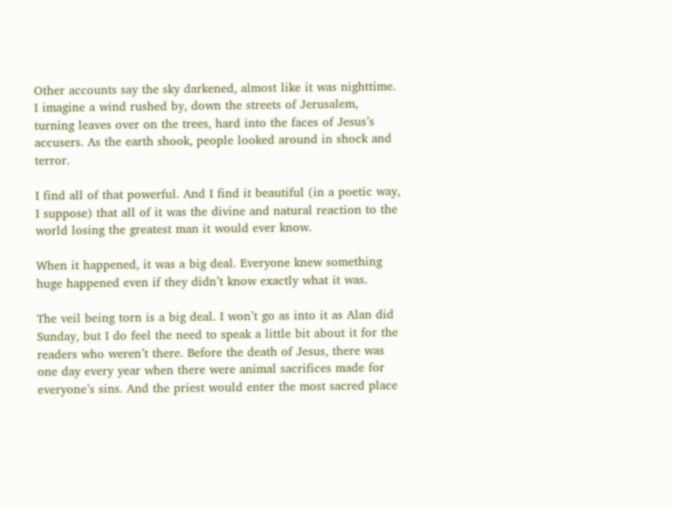Other accounts say the sky darkened, almost like it was nighttime. I imagine a wind rushed by, down the streets of Jerusalem, turning leaves over on the trees, hard into the faces of Jesus’s accusers. As the earth shook, people looked around in shock and terror.

I find all of that powerful. And I find it beautiful (in a poetic way, I suppose) that all of it was the divine and natural reaction to the world losing the greatest man it would ever know.

When it happened, it was a big deal. Everyone knew something huge happened even if they didn’t know exactly what it was.

The veil being torn is a big deal. I won’t go as into it as Alan did Sunday, but I do feel the need to speak a little bit about it for the readers who weren’t there. Before the death of Jesus, there was one day every year when there were animal sacrifices made for everyone’s sins. And the priest would enter the most sacred place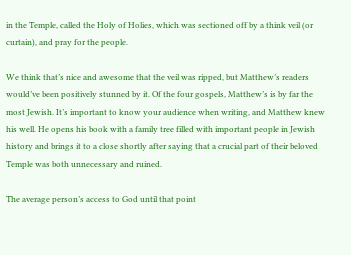in the Temple, called the Holy of Holies, which was sectioned off by a think veil (or curtain), and pray for the people.

We think that’s nice and awesome that the veil was ripped, but Matthew’s readers would’ve been positively stunned by it. Of the four gospels, Matthew’s is by far the most Jewish. It’s important to know your audience when writing, and Matthew knew his well. He opens his book with a family tree filled with important people in Jewish history and brings it to a close shortly after saying that a crucial part of their beloved Temple was both unnecessary and ruined.

The average person’s access to God until that point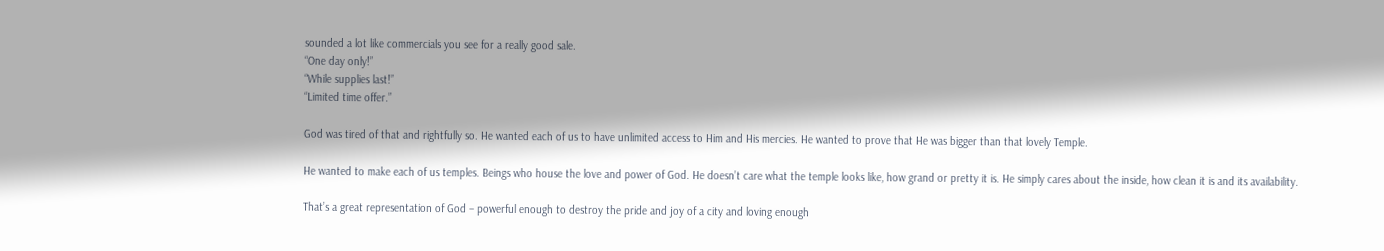sounded a lot like commercials you see for a really good sale.
“One day only!”
“While supplies last!”
“Limited time offer.”

God was tired of that and rightfully so. He wanted each of us to have unlimited access to Him and His mercies. He wanted to prove that He was bigger than that lovely Temple.

He wanted to make each of us temples. Beings who house the love and power of God. He doesn’t care what the temple looks like, how grand or pretty it is. He simply cares about the inside, how clean it is and its availability.

That’s a great representation of God – powerful enough to destroy the pride and joy of a city and loving enough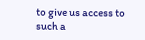to give us access to such a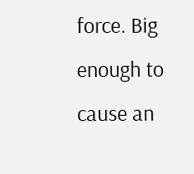force. Big enough to cause an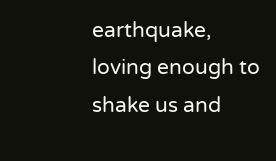earthquake, loving enough to shake us and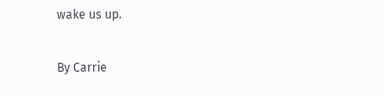wake us up.

By Carrie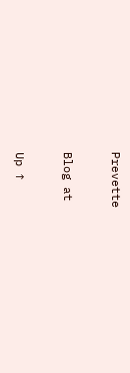Prevette

Blog at

Up ↑